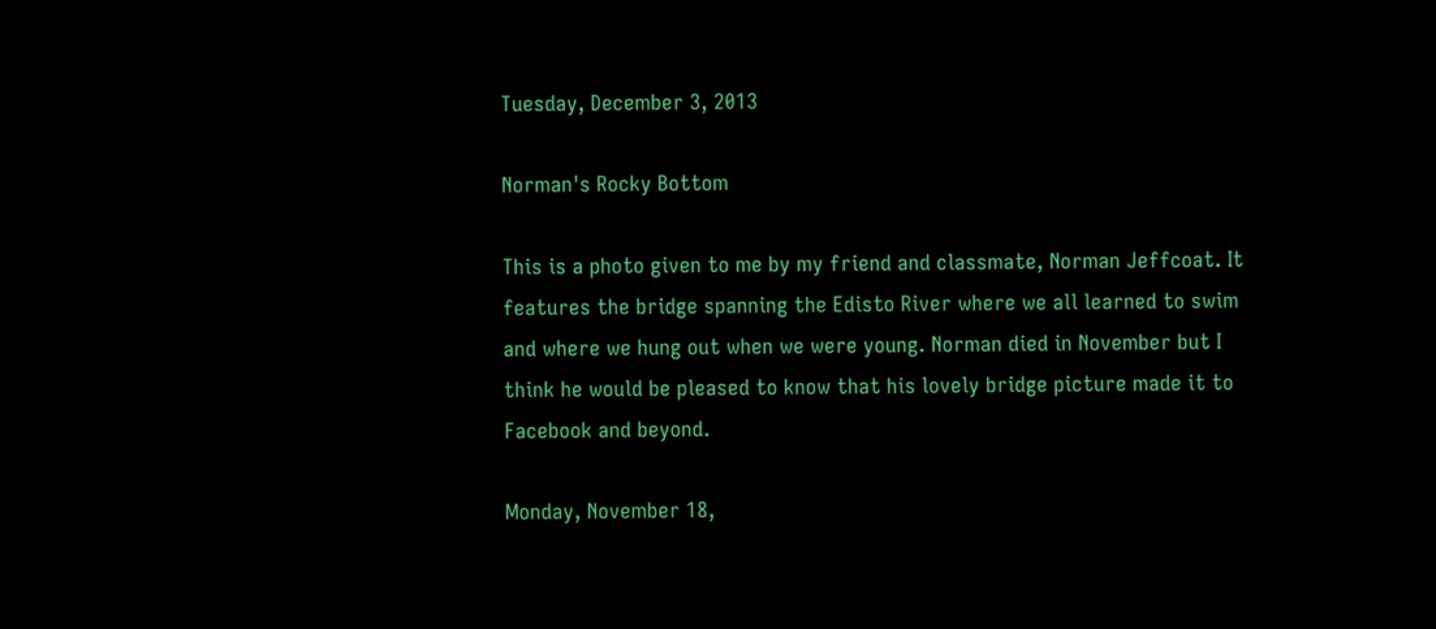Tuesday, December 3, 2013

Norman's Rocky Bottom

This is a photo given to me by my friend and classmate, Norman Jeffcoat. It features the bridge spanning the Edisto River where we all learned to swim and where we hung out when we were young. Norman died in November but I think he would be pleased to know that his lovely bridge picture made it to Facebook and beyond.

Monday, November 18,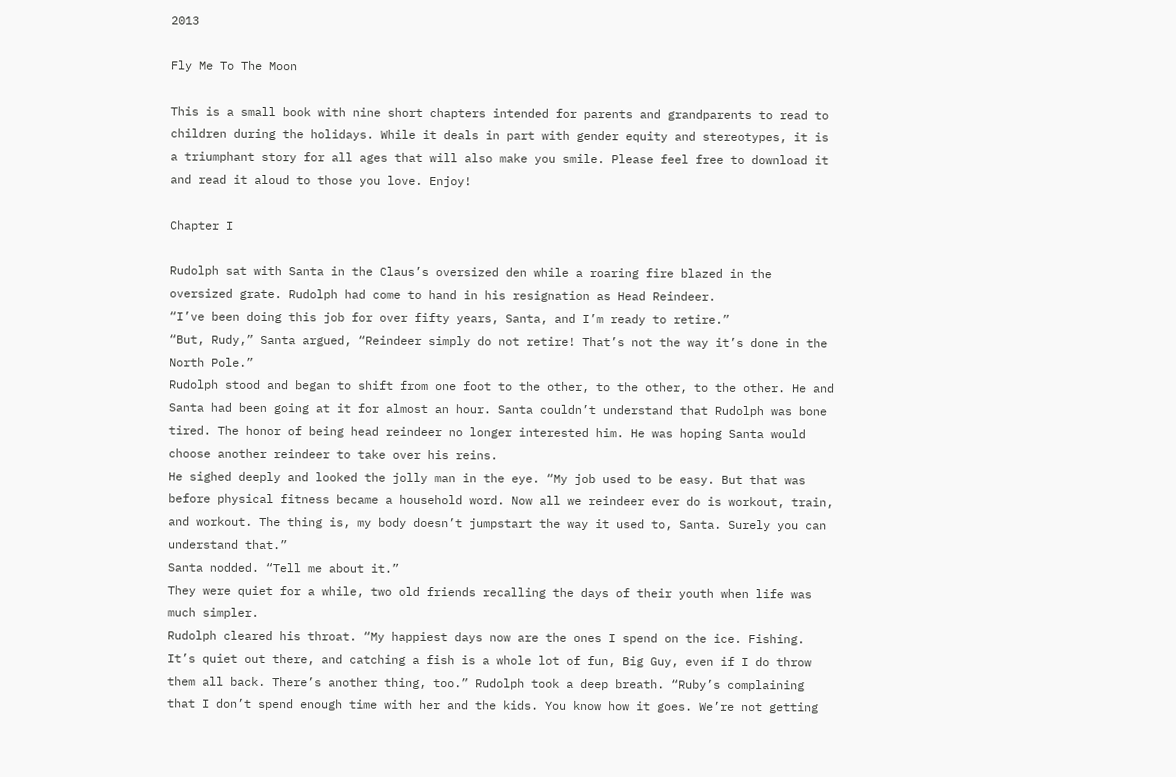2013

Fly Me To The Moon

This is a small book with nine short chapters intended for parents and grandparents to read to children during the holidays. While it deals in part with gender equity and stereotypes, it is a triumphant story for all ages that will also make you smile. Please feel free to download it and read it aloud to those you love. Enjoy!

Chapter I

Rudolph sat with Santa in the Claus’s oversized den while a roaring fire blazed in the oversized grate. Rudolph had come to hand in his resignation as Head Reindeer.
“I’ve been doing this job for over fifty years, Santa, and I’m ready to retire.”
“But, Rudy,” Santa argued, “Reindeer simply do not retire! That’s not the way it’s done in the North Pole.”
Rudolph stood and began to shift from one foot to the other, to the other, to the other. He and Santa had been going at it for almost an hour. Santa couldn’t understand that Rudolph was bone tired. The honor of being head reindeer no longer interested him. He was hoping Santa would choose another reindeer to take over his reins.
He sighed deeply and looked the jolly man in the eye. “My job used to be easy. But that was before physical fitness became a household word. Now all we reindeer ever do is workout, train, and workout. The thing is, my body doesn’t jumpstart the way it used to, Santa. Surely you can understand that.”
Santa nodded. “Tell me about it.”
They were quiet for a while, two old friends recalling the days of their youth when life was much simpler.
Rudolph cleared his throat. “My happiest days now are the ones I spend on the ice. Fishing. It’s quiet out there, and catching a fish is a whole lot of fun, Big Guy, even if I do throw them all back. There’s another thing, too.” Rudolph took a deep breath. “Ruby’s complaining that I don’t spend enough time with her and the kids. You know how it goes. We’re not getting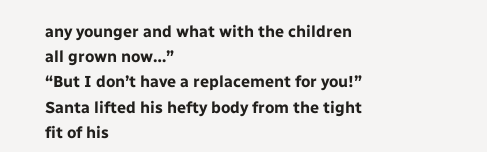any younger and what with the children all grown now…”
“But I don’t have a replacement for you!” Santa lifted his hefty body from the tight fit of his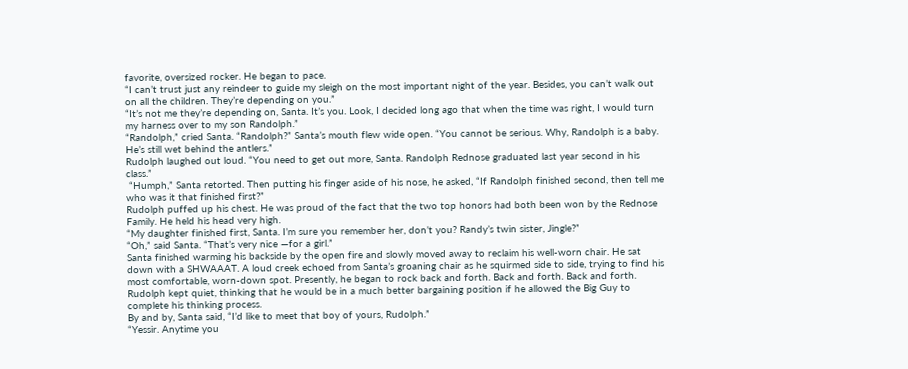favorite, oversized rocker. He began to pace.
“I can’t trust just any reindeer to guide my sleigh on the most important night of the year. Besides, you can’t walk out on all the children. They’re depending on you.”
“It’s not me they’re depending on, Santa. It’s you. Look, I decided long ago that when the time was right, I would turn my harness over to my son Randolph.”
“Randolph,” cried Santa. “Randolph?” Santa’s mouth flew wide open. “You cannot be serious. Why, Randolph is a baby. He’s still wet behind the antlers.”
Rudolph laughed out loud. “You need to get out more, Santa. Randolph Rednose graduated last year second in his class.”
 “Humph,” Santa retorted. Then putting his finger aside of his nose, he asked, “If Randolph finished second, then tell me who was it that finished first?”
Rudolph puffed up his chest. He was proud of the fact that the two top honors had both been won by the Rednose Family. He held his head very high.
“My daughter finished first, Santa. I’m sure you remember her, don’t you? Randy’s twin sister, Jingle?”
“Oh,” said Santa. “That’s very nice —for a girl.”
Santa finished warming his backside by the open fire and slowly moved away to reclaim his well-worn chair. He sat down with a SHWAAAT. A loud creek echoed from Santa’s groaning chair as he squirmed side to side, trying to find his most comfortable, worn-down spot. Presently, he began to rock back and forth. Back and forth. Back and forth.
Rudolph kept quiet, thinking that he would be in a much better bargaining position if he allowed the Big Guy to complete his thinking process.
By and by, Santa said, “I’d like to meet that boy of yours, Rudolph.”
“Yessir. Anytime you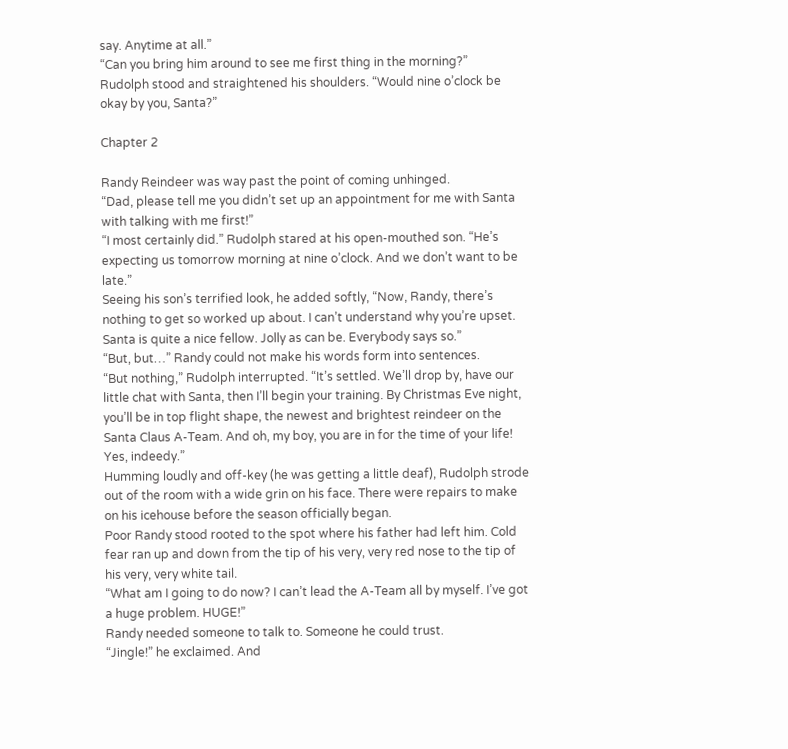say. Anytime at all.”
“Can you bring him around to see me first thing in the morning?”
Rudolph stood and straightened his shoulders. “Would nine o’clock be okay by you, Santa?”

Chapter 2

Randy Reindeer was way past the point of coming unhinged.
“Dad, please tell me you didn’t set up an appointment for me with Santa with talking with me first!”
“I most certainly did.” Rudolph stared at his open-mouthed son. “He’s expecting us tomorrow morning at nine o’clock. And we don’t want to be late.”
Seeing his son’s terrified look, he added softly, “Now, Randy, there’s nothing to get so worked up about. I can’t understand why you’re upset. Santa is quite a nice fellow. Jolly as can be. Everybody says so.”
“But, but…” Randy could not make his words form into sentences.
“But nothing,” Rudolph interrupted. “It’s settled. We’ll drop by, have our little chat with Santa, then I’ll begin your training. By Christmas Eve night, you’ll be in top flight shape, the newest and brightest reindeer on the Santa Claus A-Team. And oh, my boy, you are in for the time of your life! Yes, indeedy.”
Humming loudly and off-key (he was getting a little deaf), Rudolph strode out of the room with a wide grin on his face. There were repairs to make on his icehouse before the season officially began.
Poor Randy stood rooted to the spot where his father had left him. Cold fear ran up and down from the tip of his very, very red nose to the tip of his very, very white tail.
“What am I going to do now? I can’t lead the A-Team all by myself. I’ve got a huge problem. HUGE!”
Randy needed someone to talk to. Someone he could trust.
“Jingle!” he exclaimed. And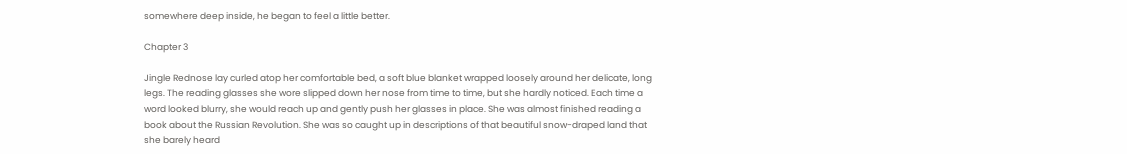somewhere deep inside, he began to feel a little better.

Chapter 3

Jingle Rednose lay curled atop her comfortable bed, a soft blue blanket wrapped loosely around her delicate, long legs. The reading glasses she wore slipped down her nose from time to time, but she hardly noticed. Each time a word looked blurry, she would reach up and gently push her glasses in place. She was almost finished reading a book about the Russian Revolution. She was so caught up in descriptions of that beautiful snow-draped land that she barely heard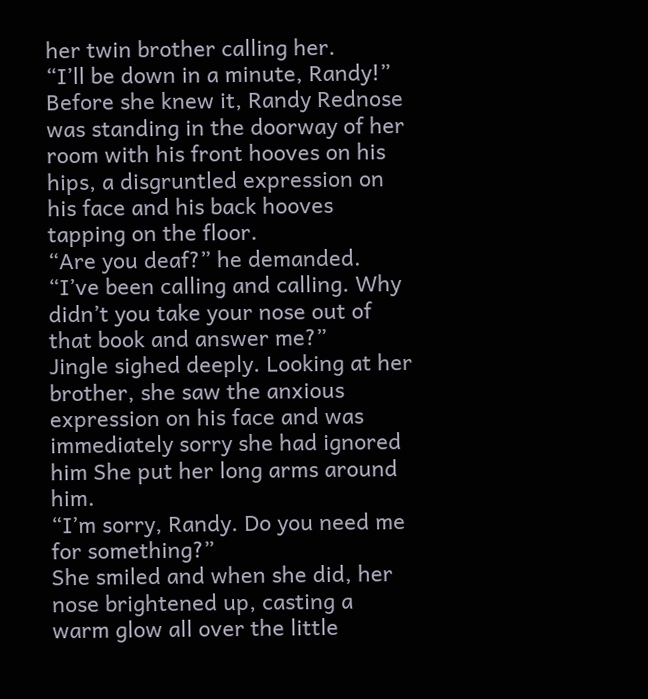her twin brother calling her.
“I’ll be down in a minute, Randy!”
Before she knew it, Randy Rednose was standing in the doorway of her room with his front hooves on his hips, a disgruntled expression on his face and his back hooves tapping on the floor.
“Are you deaf?” he demanded. “I’ve been calling and calling. Why didn’t you take your nose out of that book and answer me?”
Jingle sighed deeply. Looking at her brother, she saw the anxious expression on his face and was immediately sorry she had ignored him She put her long arms around him.
“I’m sorry, Randy. Do you need me for something?”
She smiled and when she did, her nose brightened up, casting a warm glow all over the little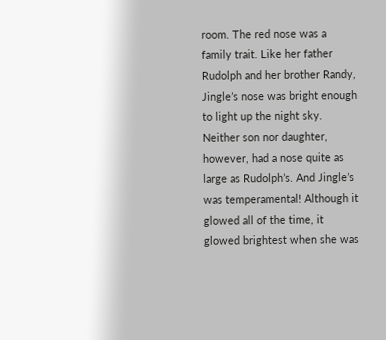room. The red nose was a family trait. Like her father Rudolph and her brother Randy, Jingle’s nose was bright enough to light up the night sky.
Neither son nor daughter, however, had a nose quite as large as Rudolph’s. And Jingle’s was temperamental! Although it glowed all of the time, it glowed brightest when she was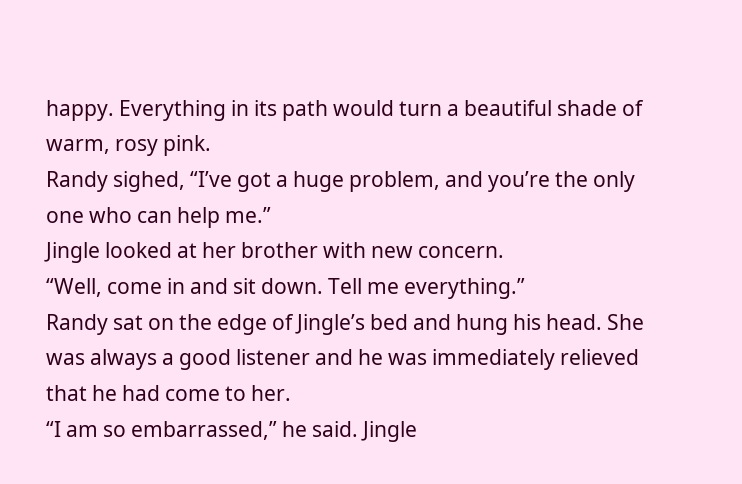happy. Everything in its path would turn a beautiful shade of warm, rosy pink.
Randy sighed, “I’ve got a huge problem, and you’re the only one who can help me.”
Jingle looked at her brother with new concern.
“Well, come in and sit down. Tell me everything.”
Randy sat on the edge of Jingle’s bed and hung his head. She was always a good listener and he was immediately relieved that he had come to her.
“I am so embarrassed,” he said. Jingle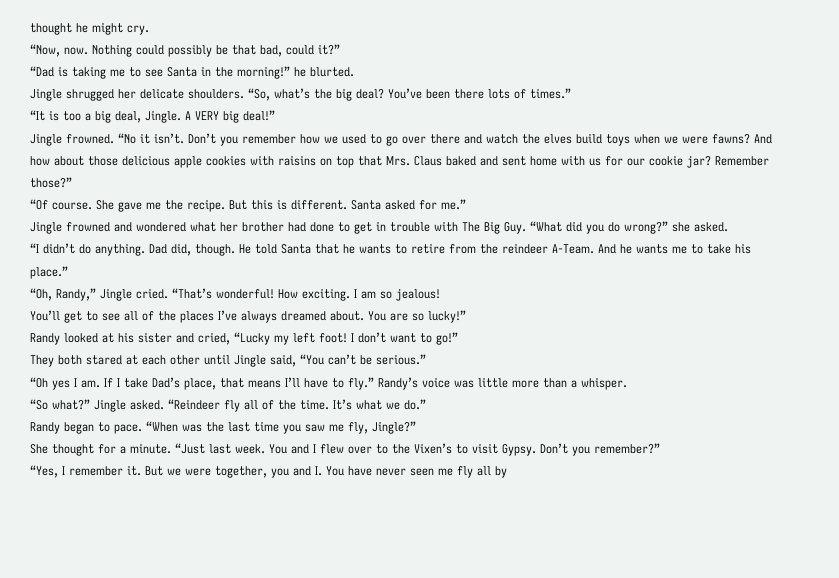thought he might cry.
“Now, now. Nothing could possibly be that bad, could it?”
“Dad is taking me to see Santa in the morning!” he blurted.
Jingle shrugged her delicate shoulders. “So, what’s the big deal? You’ve been there lots of times.”
“It is too a big deal, Jingle. A VERY big deal!”
Jingle frowned. “No it isn’t. Don’t you remember how we used to go over there and watch the elves build toys when we were fawns? And how about those delicious apple cookies with raisins on top that Mrs. Claus baked and sent home with us for our cookie jar? Remember those?”
“Of course. She gave me the recipe. But this is different. Santa asked for me.”
Jingle frowned and wondered what her brother had done to get in trouble with The Big Guy. “What did you do wrong?” she asked.
“I didn’t do anything. Dad did, though. He told Santa that he wants to retire from the reindeer A-Team. And he wants me to take his place.”
“Oh, Randy,” Jingle cried. “That’s wonderful! How exciting. I am so jealous!
You’ll get to see all of the places I’ve always dreamed about. You are so lucky!”
Randy looked at his sister and cried, “Lucky my left foot! I don’t want to go!”
They both stared at each other until Jingle said, “You can’t be serious.”
“Oh yes I am. If I take Dad’s place, that means I’ll have to fly.” Randy’s voice was little more than a whisper.
“So what?” Jingle asked. “Reindeer fly all of the time. It’s what we do.”
Randy began to pace. “When was the last time you saw me fly, Jingle?”
She thought for a minute. “Just last week. You and I flew over to the Vixen’s to visit Gypsy. Don’t you remember?”
“Yes, I remember it. But we were together, you and I. You have never seen me fly all by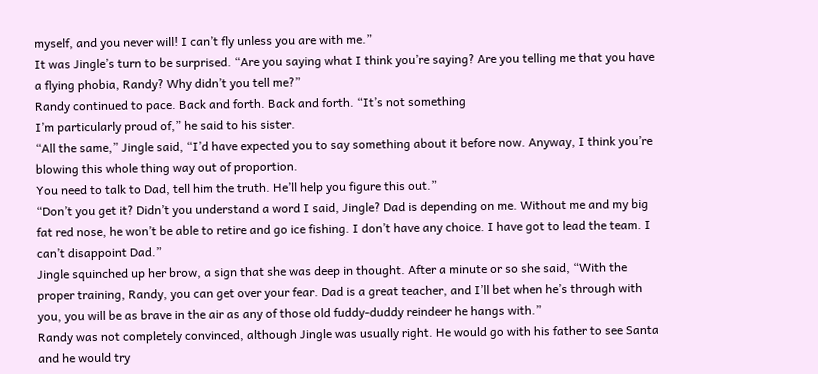myself, and you never will! I can’t fly unless you are with me.”
It was Jingle’s turn to be surprised. “Are you saying what I think you’re saying? Are you telling me that you have a flying phobia, Randy? Why didn’t you tell me?”
Randy continued to pace. Back and forth. Back and forth. “It’s not something
I’m particularly proud of,” he said to his sister.
“All the same,” Jingle said, “I’d have expected you to say something about it before now. Anyway, I think you’re blowing this whole thing way out of proportion.
You need to talk to Dad, tell him the truth. He’ll help you figure this out.”
“Don’t you get it? Didn’t you understand a word I said, Jingle? Dad is depending on me. Without me and my big fat red nose, he won’t be able to retire and go ice fishing. I don’t have any choice. I have got to lead the team. I can’t disappoint Dad.”
Jingle squinched up her brow, a sign that she was deep in thought. After a minute or so she said, “With the proper training, Randy, you can get over your fear. Dad is a great teacher, and I’ll bet when he’s through with you, you will be as brave in the air as any of those old fuddy-duddy reindeer he hangs with.”
Randy was not completely convinced, although Jingle was usually right. He would go with his father to see Santa and he would try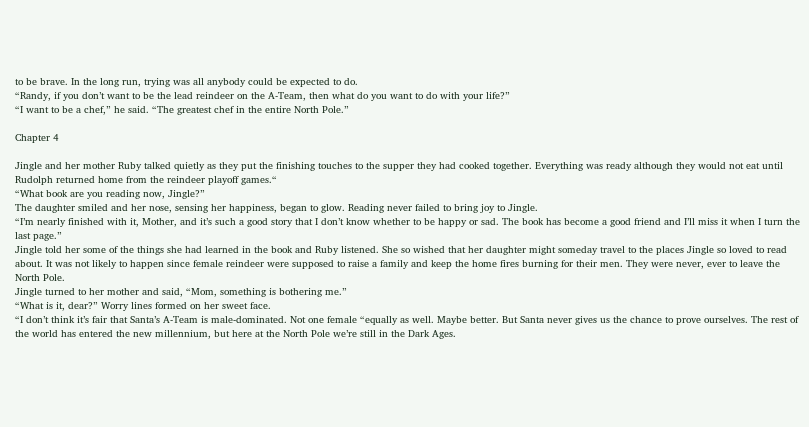to be brave. In the long run, trying was all anybody could be expected to do.
“Randy, if you don’t want to be the lead reindeer on the A-Team, then what do you want to do with your life?”
“I want to be a chef,” he said. “The greatest chef in the entire North Pole.”

Chapter 4

Jingle and her mother Ruby talked quietly as they put the finishing touches to the supper they had cooked together. Everything was ready although they would not eat until Rudolph returned home from the reindeer playoff games.“
“What book are you reading now, Jingle?”
The daughter smiled and her nose, sensing her happiness, began to glow. Reading never failed to bring joy to Jingle.
“I’m nearly finished with it, Mother, and it’s such a good story that I don’t know whether to be happy or sad. The book has become a good friend and I’ll miss it when I turn the last page.”
Jingle told her some of the things she had learned in the book and Ruby listened. She so wished that her daughter might someday travel to the places Jingle so loved to read about. It was not likely to happen since female reindeer were supposed to raise a family and keep the home fires burning for their men. They were never, ever to leave the North Pole.
Jingle turned to her mother and said, “Mom, something is bothering me.”
“What is it, dear?” Worry lines formed on her sweet face.
“I don’t think it’s fair that Santa’s A-Team is male-dominated. Not one female “equally as well. Maybe better. But Santa never gives us the chance to prove ourselves. The rest of the world has entered the new millennium, but here at the North Pole we’re still in the Dark Ages.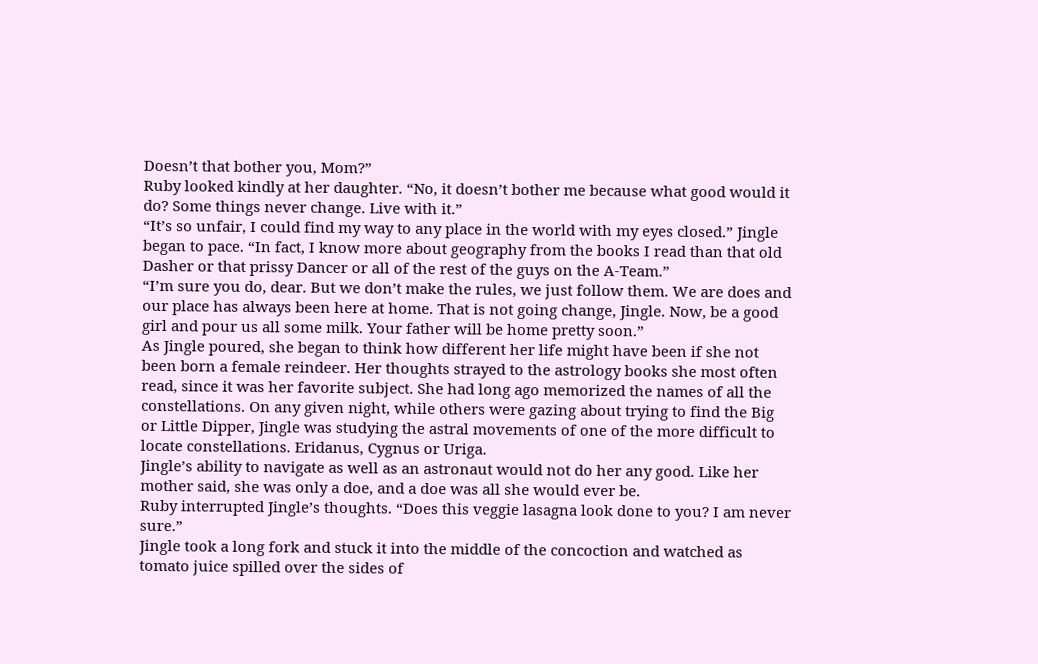Doesn’t that bother you, Mom?”
Ruby looked kindly at her daughter. “No, it doesn’t bother me because what good would it do? Some things never change. Live with it.”
“It’s so unfair, I could find my way to any place in the world with my eyes closed.” Jingle began to pace. “In fact, I know more about geography from the books I read than that old Dasher or that prissy Dancer or all of the rest of the guys on the A-Team.”
“I’m sure you do, dear. But we don’t make the rules, we just follow them. We are does and our place has always been here at home. That is not going change, Jingle. Now, be a good girl and pour us all some milk. Your father will be home pretty soon.”
As Jingle poured, she began to think how different her life might have been if she not been born a female reindeer. Her thoughts strayed to the astrology books she most often read, since it was her favorite subject. She had long ago memorized the names of all the constellations. On any given night, while others were gazing about trying to find the Big or Little Dipper, Jingle was studying the astral movements of one of the more difficult to locate constellations. Eridanus, Cygnus or Uriga.
Jingle’s ability to navigate as well as an astronaut would not do her any good. Like her mother said, she was only a doe, and a doe was all she would ever be.
Ruby interrupted Jingle’s thoughts. “Does this veggie lasagna look done to you? I am never sure.”
Jingle took a long fork and stuck it into the middle of the concoction and watched as tomato juice spilled over the sides of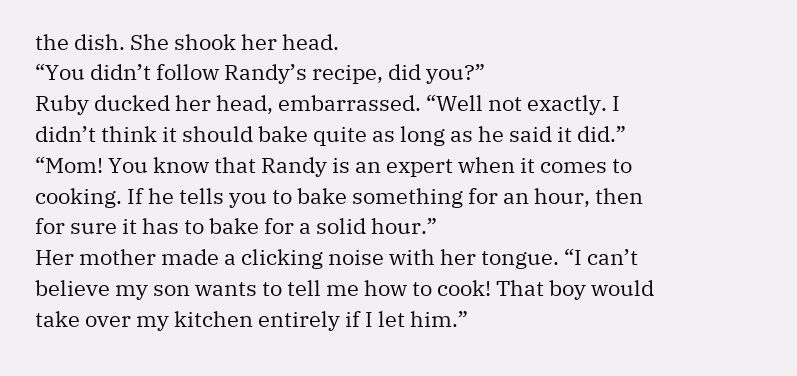the dish. She shook her head.
“You didn’t follow Randy’s recipe, did you?”
Ruby ducked her head, embarrassed. “Well not exactly. I didn’t think it should bake quite as long as he said it did.”
“Mom! You know that Randy is an expert when it comes to cooking. If he tells you to bake something for an hour, then for sure it has to bake for a solid hour.”
Her mother made a clicking noise with her tongue. “I can’t believe my son wants to tell me how to cook! That boy would take over my kitchen entirely if I let him.”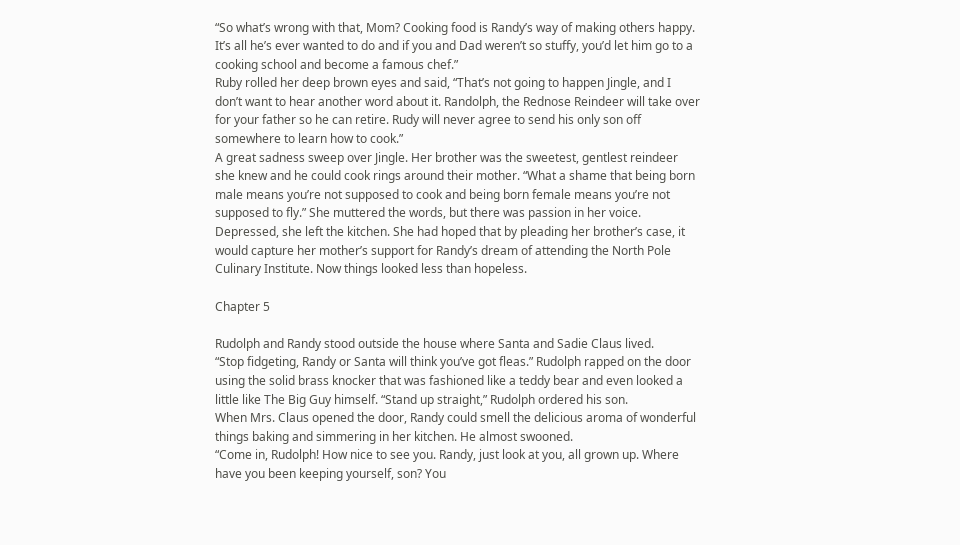“So what’s wrong with that, Mom? Cooking food is Randy’s way of making others happy. It’s all he’s ever wanted to do and if you and Dad weren’t so stuffy, you’d let him go to a cooking school and become a famous chef.”
Ruby rolled her deep brown eyes and said, “That’s not going to happen Jingle, and I don’t want to hear another word about it. Randolph, the Rednose Reindeer will take over for your father so he can retire. Rudy will never agree to send his only son off somewhere to learn how to cook.”
A great sadness sweep over Jingle. Her brother was the sweetest, gentlest reindeer she knew and he could cook rings around their mother. “What a shame that being born male means you’re not supposed to cook and being born female means you’re not supposed to fly.” She muttered the words, but there was passion in her voice.
Depressed, she left the kitchen. She had hoped that by pleading her brother’s case, it would capture her mother’s support for Randy’s dream of attending the North Pole Culinary Institute. Now things looked less than hopeless.

Chapter 5

Rudolph and Randy stood outside the house where Santa and Sadie Claus lived.
“Stop fidgeting, Randy or Santa will think you’ve got fleas.” Rudolph rapped on the door using the solid brass knocker that was fashioned like a teddy bear and even looked a little like The Big Guy himself. “Stand up straight,” Rudolph ordered his son.
When Mrs. Claus opened the door, Randy could smell the delicious aroma of wonderful things baking and simmering in her kitchen. He almost swooned.
“Come in, Rudolph! How nice to see you. Randy, just look at you, all grown up. Where have you been keeping yourself, son? You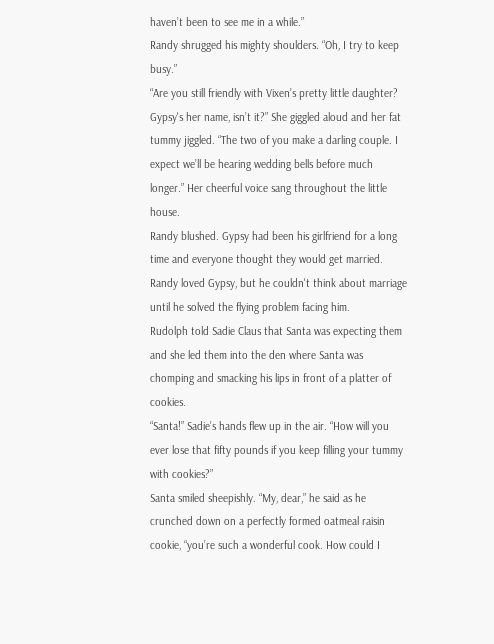haven’t been to see me in a while.”
Randy shrugged his mighty shoulders. “Oh, I try to keep busy.”
“Are you still friendly with Vixen’s pretty little daughter? Gypsy's her name, isn’t it?” She giggled aloud and her fat tummy jiggled. “The two of you make a darling couple. I expect we’ll be hearing wedding bells before much longer.” Her cheerful voice sang throughout the little house.
Randy blushed. Gypsy had been his girlfriend for a long time and everyone thought they would get married. Randy loved Gypsy, but he couldn't think about marriage until he solved the flying problem facing him.
Rudolph told Sadie Claus that Santa was expecting them and she led them into the den where Santa was chomping and smacking his lips in front of a platter of cookies.
“Santa!” Sadie’s hands flew up in the air. “How will you ever lose that fifty pounds if you keep filling your tummy with cookies?”
Santa smiled sheepishly. “My, dear,” he said as he crunched down on a perfectly formed oatmeal raisin cookie, “you’re such a wonderful cook. How could I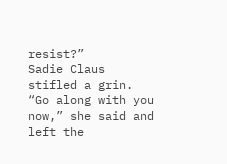resist?”
Sadie Claus stifled a grin. “Go along with you now,” she said and left the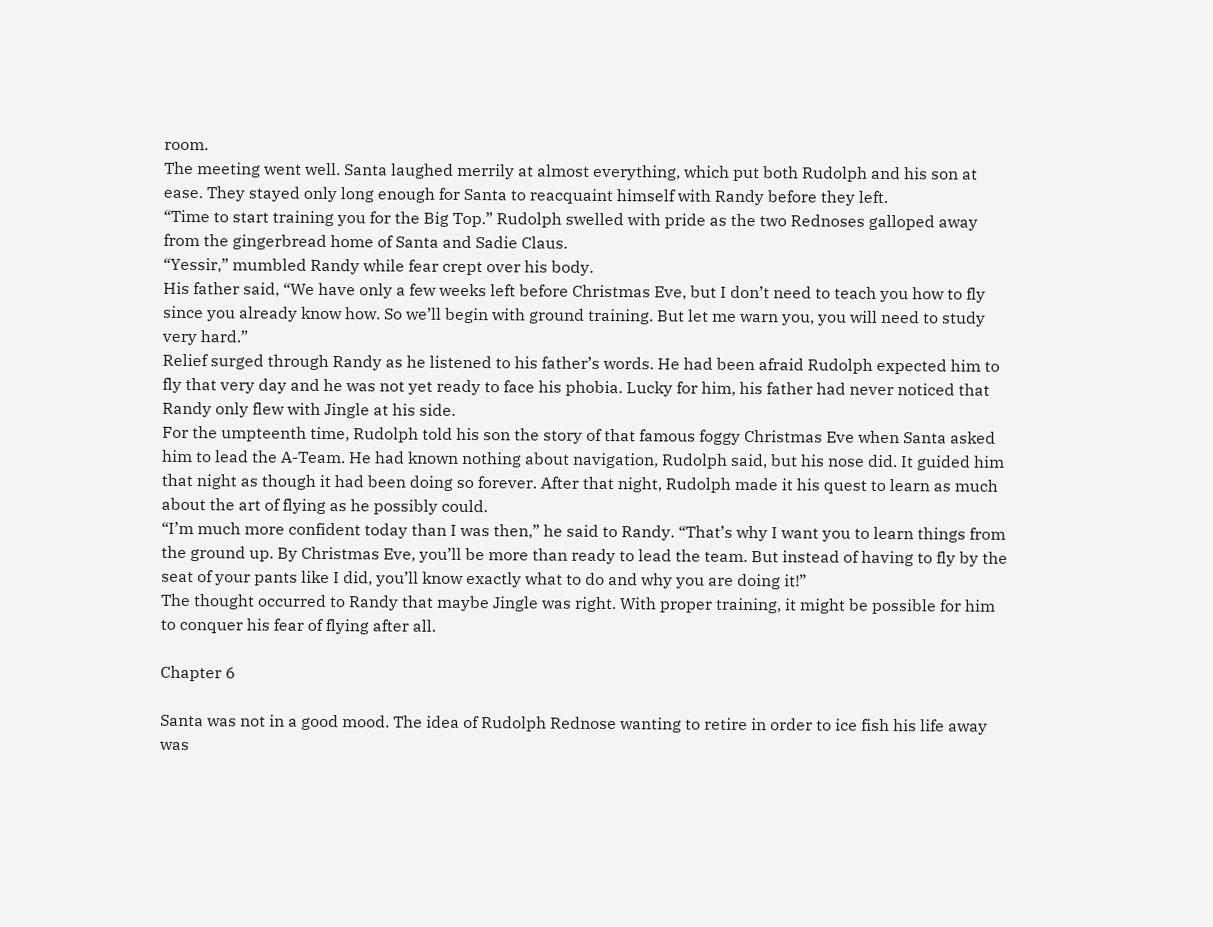room.
The meeting went well. Santa laughed merrily at almost everything, which put both Rudolph and his son at ease. They stayed only long enough for Santa to reacquaint himself with Randy before they left.
“Time to start training you for the Big Top.” Rudolph swelled with pride as the two Rednoses galloped away from the gingerbread home of Santa and Sadie Claus.
“Yessir,” mumbled Randy while fear crept over his body.
His father said, “We have only a few weeks left before Christmas Eve, but I don’t need to teach you how to fly since you already know how. So we’ll begin with ground training. But let me warn you, you will need to study very hard.”
Relief surged through Randy as he listened to his father’s words. He had been afraid Rudolph expected him to fly that very day and he was not yet ready to face his phobia. Lucky for him, his father had never noticed that Randy only flew with Jingle at his side.
For the umpteenth time, Rudolph told his son the story of that famous foggy Christmas Eve when Santa asked him to lead the A-Team. He had known nothing about navigation, Rudolph said, but his nose did. It guided him that night as though it had been doing so forever. After that night, Rudolph made it his quest to learn as much about the art of flying as he possibly could.
“I’m much more confident today than I was then,” he said to Randy. “That’s why I want you to learn things from the ground up. By Christmas Eve, you’ll be more than ready to lead the team. But instead of having to fly by the seat of your pants like I did, you’ll know exactly what to do and why you are doing it!”
The thought occurred to Randy that maybe Jingle was right. With proper training, it might be possible for him to conquer his fear of flying after all.

Chapter 6

Santa was not in a good mood. The idea of Rudolph Rednose wanting to retire in order to ice fish his life away was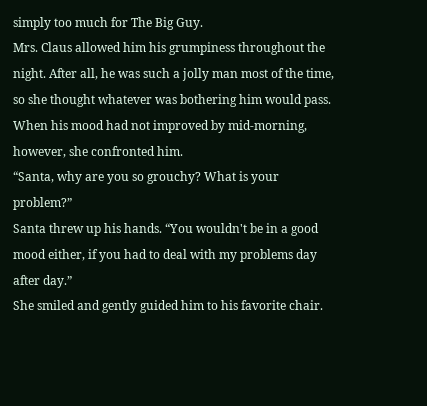simply too much for The Big Guy.
Mrs. Claus allowed him his grumpiness throughout the night. After all, he was such a jolly man most of the time, so she thought whatever was bothering him would pass. When his mood had not improved by mid-morning, however, she confronted him.
“Santa, why are you so grouchy? What is your problem?”
Santa threw up his hands. “You wouldn't be in a good mood either, if you had to deal with my problems day after day.”
She smiled and gently guided him to his favorite chair.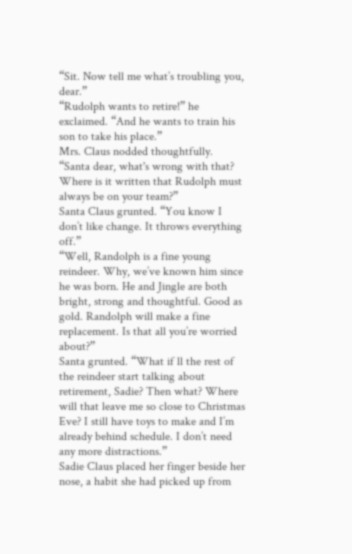“Sit. Now tell me what’s troubling you, dear.”
“Rudolph wants to retire!” he exclaimed. “And he wants to train his son to take his place.”
Mrs. Claus nodded thoughtfully. “Santa dear, what's wrong with that? Where is it written that Rudolph must always be on your team?”
Santa Claus grunted. “You know I don’t like change. It throws everything off.”
“Well, Randolph is a fine young reindeer. Why, we’ve known him since he was born. He and Jingle are both bright, strong and thoughtful. Good as gold. Randolph will make a fine replacement. Is that all you’re worried about?”
Santa grunted. “What if ll the rest of the reindeer start talking about retirement, Sadie? Then what? Where will that leave me so close to Christmas Eve? I still have toys to make and I’m already behind schedule. I don’t need any more distractions.”
Sadie Claus placed her finger beside her nose, a habit she had picked up from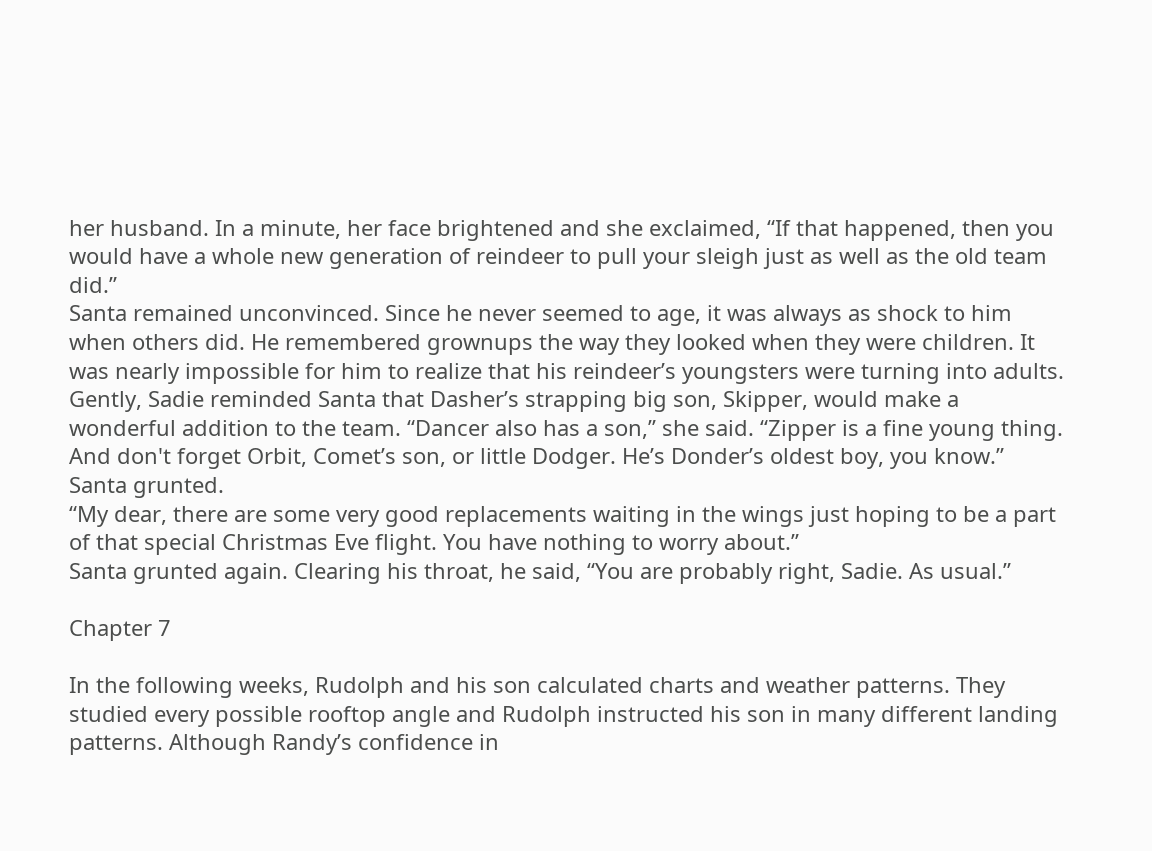her husband. In a minute, her face brightened and she exclaimed, “If that happened, then you would have a whole new generation of reindeer to pull your sleigh just as well as the old team did.”
Santa remained unconvinced. Since he never seemed to age, it was always as shock to him when others did. He remembered grownups the way they looked when they were children. It was nearly impossible for him to realize that his reindeer’s youngsters were turning into adults.
Gently, Sadie reminded Santa that Dasher’s strapping big son, Skipper, would make a wonderful addition to the team. “Dancer also has a son,” she said. “Zipper is a fine young thing. And don't forget Orbit, Comet’s son, or little Dodger. He’s Donder’s oldest boy, you know.”
Santa grunted.
“My dear, there are some very good replacements waiting in the wings just hoping to be a part of that special Christmas Eve flight. You have nothing to worry about.”
Santa grunted again. Clearing his throat, he said, “You are probably right, Sadie. As usual.”

Chapter 7

In the following weeks, Rudolph and his son calculated charts and weather patterns. They studied every possible rooftop angle and Rudolph instructed his son in many different landing patterns. Although Randy’s confidence in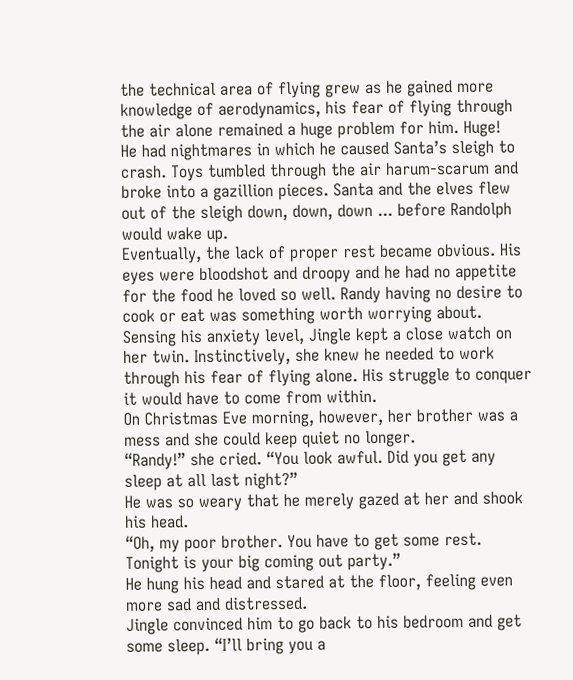the technical area of flying grew as he gained more knowledge of aerodynamics, his fear of flying through the air alone remained a huge problem for him. Huge!
He had nightmares in which he caused Santa’s sleigh to crash. Toys tumbled through the air harum-scarum and broke into a gazillion pieces. Santa and the elves flew out of the sleigh down, down, down ... before Randolph would wake up.
Eventually, the lack of proper rest became obvious. His eyes were bloodshot and droopy and he had no appetite for the food he loved so well. Randy having no desire to cook or eat was something worth worrying about.
Sensing his anxiety level, Jingle kept a close watch on her twin. Instinctively, she knew he needed to work through his fear of flying alone. His struggle to conquer it would have to come from within.
On Christmas Eve morning, however, her brother was a mess and she could keep quiet no longer.
“Randy!” she cried. “You look awful. Did you get any sleep at all last night?”
He was so weary that he merely gazed at her and shook his head.
“Oh, my poor brother. You have to get some rest. Tonight is your big coming out party.”
He hung his head and stared at the floor, feeling even more sad and distressed.
Jingle convinced him to go back to his bedroom and get some sleep. “I’ll bring you a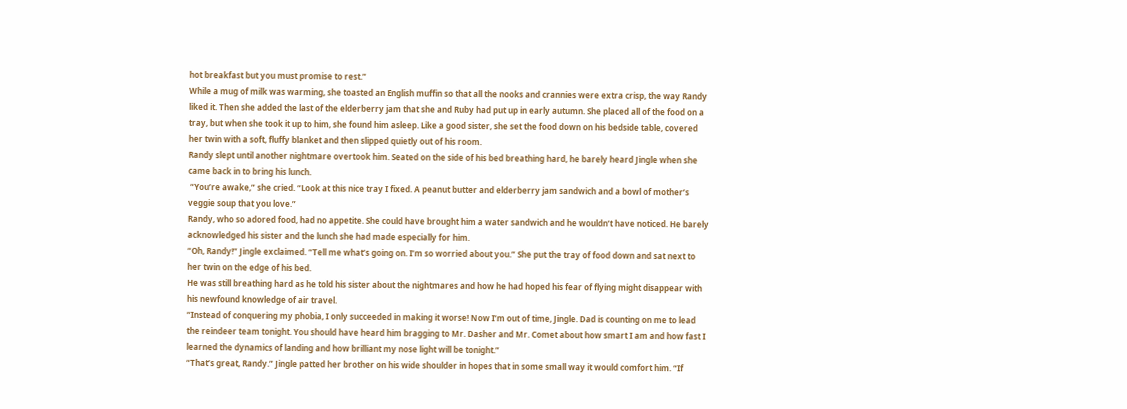hot breakfast but you must promise to rest.”
While a mug of milk was warming, she toasted an English muffin so that all the nooks and crannies were extra crisp, the way Randy liked it. Then she added the last of the elderberry jam that she and Ruby had put up in early autumn. She placed all of the food on a tray, but when she took it up to him, she found him asleep. Like a good sister, she set the food down on his bedside table, covered her twin with a soft, fluffy blanket and then slipped quietly out of his room.
Randy slept until another nightmare overtook him. Seated on the side of his bed breathing hard, he barely heard Jingle when she came back in to bring his lunch.
 “You’re awake,” she cried. “Look at this nice tray I fixed. A peanut butter and elderberry jam sandwich and a bowl of mother’s veggie soup that you love.”
Randy, who so adored food, had no appetite. She could have brought him a water sandwich and he wouldn’t have noticed. He barely acknowledged his sister and the lunch she had made especially for him.
“Oh, Randy!” Jingle exclaimed. “Tell me what’s going on. I’m so worried about you.” She put the tray of food down and sat next to her twin on the edge of his bed.
He was still breathing hard as he told his sister about the nightmares and how he had hoped his fear of flying might disappear with his newfound knowledge of air travel.
“Instead of conquering my phobia, I only succeeded in making it worse! Now I’m out of time, Jingle. Dad is counting on me to lead the reindeer team tonight. You should have heard him bragging to Mr. Dasher and Mr. Comet about how smart I am and how fast I learned the dynamics of landing and how brilliant my nose light will be tonight.”
“That’s great, Randy.” Jingle patted her brother on his wide shoulder in hopes that in some small way it would comfort him. “If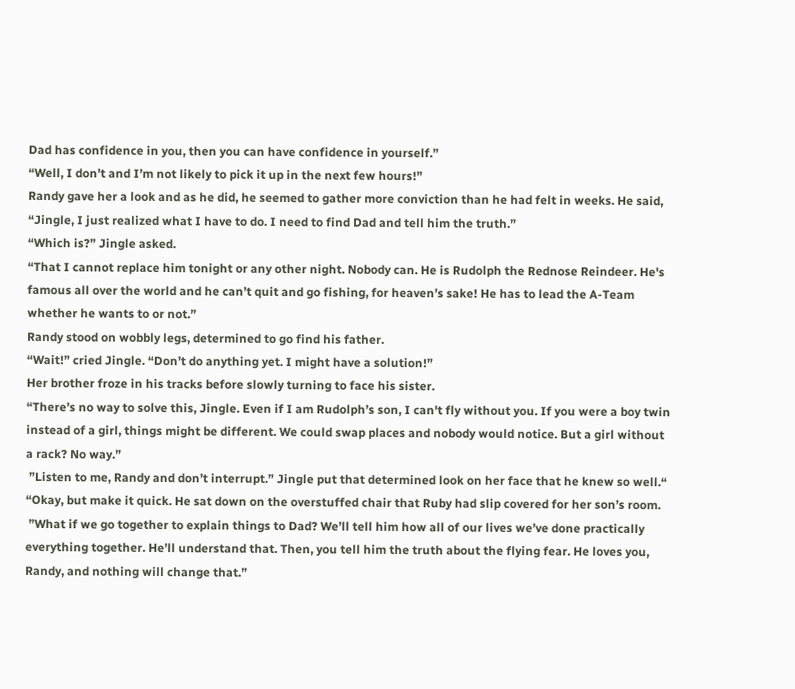Dad has confidence in you, then you can have confidence in yourself.”
“Well, I don’t and I’m not likely to pick it up in the next few hours!”
Randy gave her a look and as he did, he seemed to gather more conviction than he had felt in weeks. He said, “Jingle, I just realized what I have to do. I need to find Dad and tell him the truth.”
“Which is?” Jingle asked.
“That I cannot replace him tonight or any other night. Nobody can. He is Rudolph the Rednose Reindeer. He's famous all over the world and he can’t quit and go fishing, for heaven’s sake! He has to lead the A-Team whether he wants to or not.”
Randy stood on wobbly legs, determined to go find his father.
“Wait!” cried Jingle. “Don’t do anything yet. I might have a solution!”
Her brother froze in his tracks before slowly turning to face his sister.
“There’s no way to solve this, Jingle. Even if I am Rudolph’s son, I can't fly without you. If you were a boy twin instead of a girl, things might be different. We could swap places and nobody would notice. But a girl without a rack? No way.”
 ”Listen to me, Randy and don’t interrupt.” Jingle put that determined look on her face that he knew so well.“
“Okay, but make it quick. He sat down on the overstuffed chair that Ruby had slip covered for her son’s room.
 ”What if we go together to explain things to Dad? We’ll tell him how all of our lives we’ve done practically everything together. He’ll understand that. Then, you tell him the truth about the flying fear. He loves you, Randy, and nothing will change that.”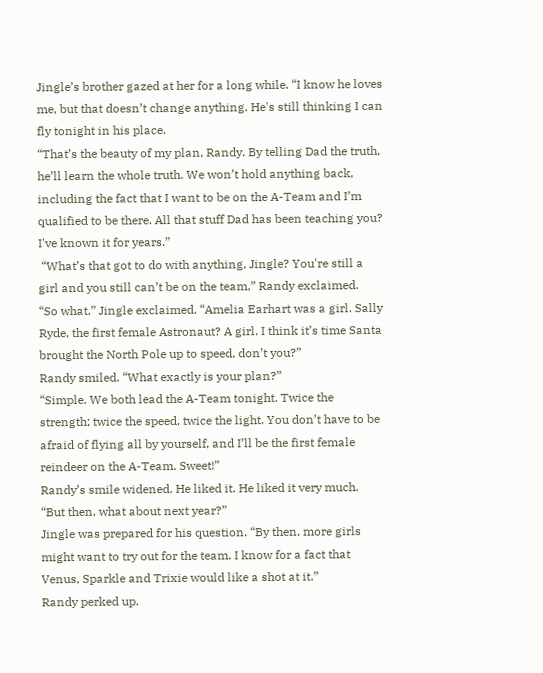Jingle’s brother gazed at her for a long while. “I know he loves me, but that doesn’t change anything. He's still thinking I can fly tonight in his place.
“That’s the beauty of my plan, Randy. By telling Dad the truth, he’ll learn the whole truth. We won’t hold anything back, including the fact that I want to be on the A-Team and I’m qualified to be there. All that stuff Dad has been teaching you? I've known it for years.”
 “What’s that got to do with anything, Jingle? You're still a girl and you still can’t be on the team,” Randy exclaimed.
“So what,” Jingle exclaimed. “Amelia Earhart was a girl. Sally Ryde, the first female Astronaut? A girl. I think it’s time Santa brought the North Pole up to speed, don’t you?”
Randy smiled. “What exactly is your plan?”
“Simple. We both lead the A-Team tonight. Twice the strength; twice the speed, twice the light. You don’t have to be afraid of flying all by yourself, and I’ll be the first female reindeer on the A-Team. Sweet!”
Randy’s smile widened. He liked it. He liked it very much.
“But then, what about next year?”
Jingle was prepared for his question. “By then, more girls might want to try out for the team. I know for a fact that Venus, Sparkle and Trixie would like a shot at it.”
Randy perked up.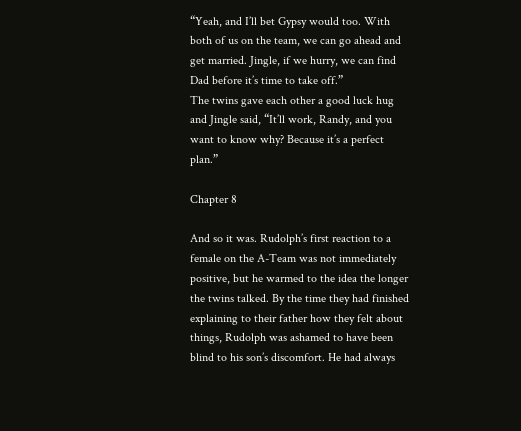“Yeah, and I’ll bet Gypsy would too. With both of us on the team, we can go ahead and get married. Jingle, if we hurry, we can find Dad before it’s time to take off.”
The twins gave each other a good luck hug and Jingle said, “It’ll work, Randy, and you want to know why? Because it’s a perfect plan.”

Chapter 8

And so it was. Rudolph’s first reaction to a female on the A-Team was not immediately positive, but he warmed to the idea the longer the twins talked. By the time they had finished explaining to their father how they felt about things, Rudolph was ashamed to have been blind to his son’s discomfort. He had always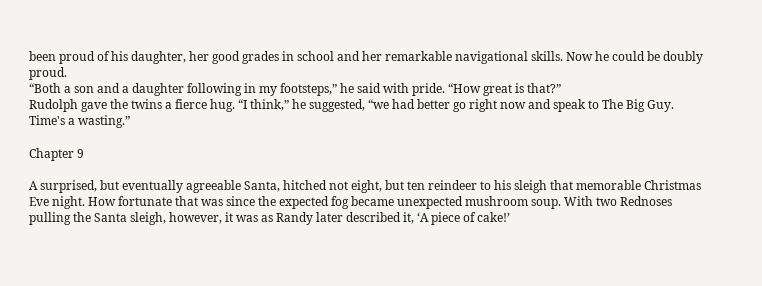been proud of his daughter, her good grades in school and her remarkable navigational skills. Now he could be doubly proud.
“Both a son and a daughter following in my footsteps,” he said with pride. “How great is that?”
Rudolph gave the twins a fierce hug. “I think,” he suggested, “we had better go right now and speak to The Big Guy. Time's a wasting.”

Chapter 9

A surprised, but eventually agreeable Santa, hitched not eight, but ten reindeer to his sleigh that memorable Christmas Eve night. How fortunate that was since the expected fog became unexpected mushroom soup. With two Rednoses pulling the Santa sleigh, however, it was as Randy later described it, ‘A piece of cake!’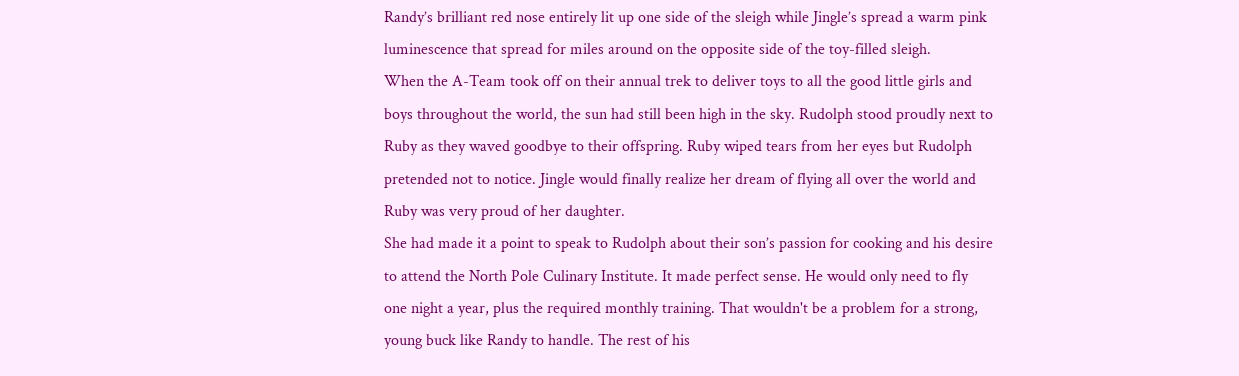Randy’s brilliant red nose entirely lit up one side of the sleigh while Jingle’s spread a warm pink luminescence that spread for miles around on the opposite side of the toy-filled sleigh.
When the A-Team took off on their annual trek to deliver toys to all the good little girls and boys throughout the world, the sun had still been high in the sky. Rudolph stood proudly next to Ruby as they waved goodbye to their offspring. Ruby wiped tears from her eyes but Rudolph pretended not to notice. Jingle would finally realize her dream of flying all over the world and Ruby was very proud of her daughter.
She had made it a point to speak to Rudolph about their son’s passion for cooking and his desire to attend the North Pole Culinary Institute. It made perfect sense. He would only need to fly one night a year, plus the required monthly training. That wouldn't be a problem for a strong, young buck like Randy to handle. The rest of his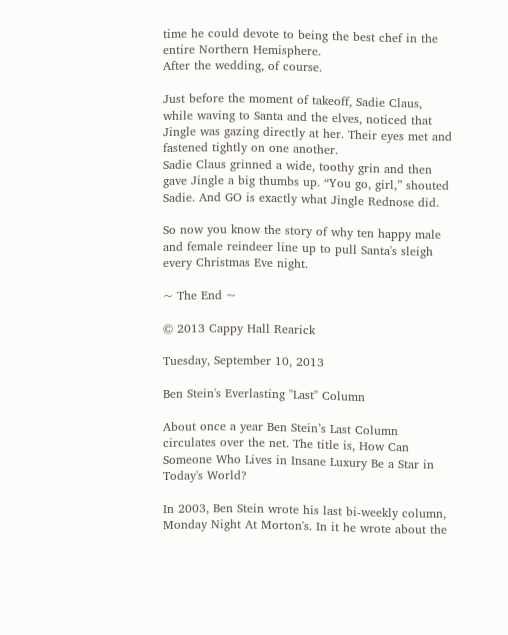time he could devote to being the best chef in the entire Northern Hemisphere.
After the wedding, of course.

Just before the moment of takeoff, Sadie Claus, while waving to Santa and the elves, noticed that Jingle was gazing directly at her. Their eyes met and fastened tightly on one another.
Sadie Claus grinned a wide, toothy grin and then gave Jingle a big thumbs up. “You go, girl,” shouted Sadie. And GO is exactly what Jingle Rednose did.

So now you know the story of why ten happy male and female reindeer line up to pull Santa's sleigh every Christmas Eve night.

~ The End ~

© 2013 Cappy Hall Rearick

Tuesday, September 10, 2013

Ben Stein's Everlasting "Last" Column

About once a year Ben Stein’s Last Column circulates over the net. The title is, How Can Someone Who Lives in Insane Luxury Be a Star in Today's World?

In 2003, Ben Stein wrote his last bi-weekly column, Monday Night At Morton's. In it he wrote about the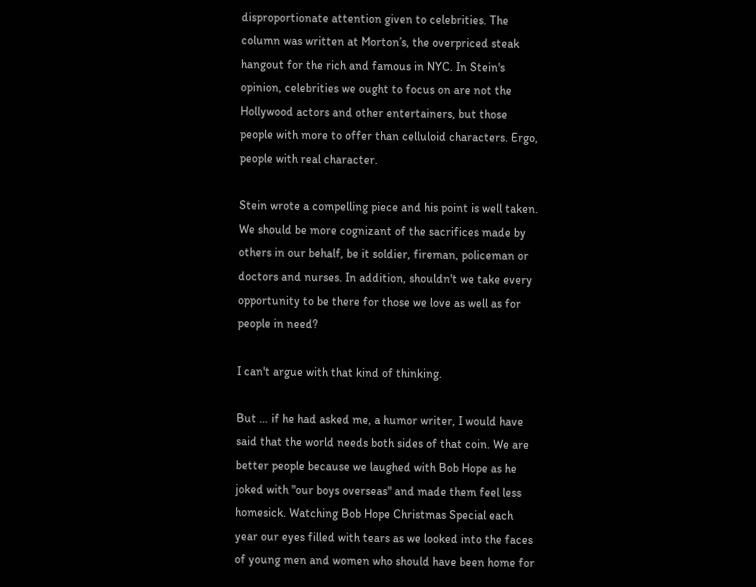disproportionate attention given to celebrities. The column was written at Morton’s, the overpriced steak hangout for the rich and famous in NYC. In Stein's opinion, celebrities we ought to focus on are not the Hollywood actors and other entertainers, but those people with more to offer than celluloid characters. Ergo, people with real character.

Stein wrote a compelling piece and his point is well taken. We should be more cognizant of the sacrifices made by others in our behalf, be it soldier, fireman, policeman or doctors and nurses. In addition, shouldn't we take every opportunity to be there for those we love as well as for people in need?

I can't argue with that kind of thinking.

But … if he had asked me, a humor writer, I would have said that the world needs both sides of that coin. We are better people because we laughed with Bob Hope as he joked with "our boys overseas" and made them feel less homesick. Watching Bob Hope Christmas Special each year our eyes filled with tears as we looked into the faces of young men and women who should have been home for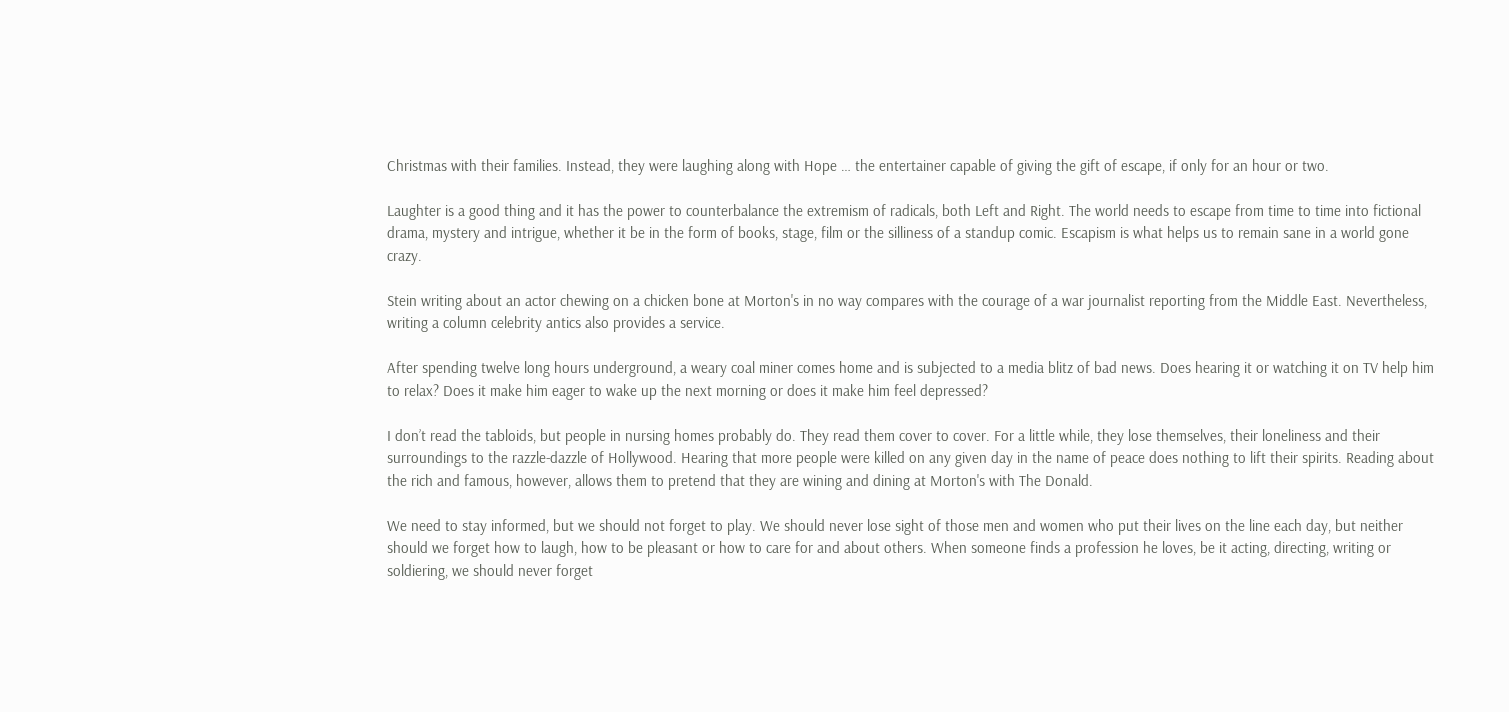Christmas with their families. Instead, they were laughing along with Hope … the entertainer capable of giving the gift of escape, if only for an hour or two.

Laughter is a good thing and it has the power to counterbalance the extremism of radicals, both Left and Right. The world needs to escape from time to time into fictional drama, mystery and intrigue, whether it be in the form of books, stage, film or the silliness of a standup comic. Escapism is what helps us to remain sane in a world gone crazy.

Stein writing about an actor chewing on a chicken bone at Morton's in no way compares with the courage of a war journalist reporting from the Middle East. Nevertheless, writing a column celebrity antics also provides a service.

After spending twelve long hours underground, a weary coal miner comes home and is subjected to a media blitz of bad news. Does hearing it or watching it on TV help him to relax? Does it make him eager to wake up the next morning or does it make him feel depressed?

I don’t read the tabloids, but people in nursing homes probably do. They read them cover to cover. For a little while, they lose themselves, their loneliness and their surroundings to the razzle-dazzle of Hollywood. Hearing that more people were killed on any given day in the name of peace does nothing to lift their spirits. Reading about the rich and famous, however, allows them to pretend that they are wining and dining at Morton's with The Donald.

We need to stay informed, but we should not forget to play. We should never lose sight of those men and women who put their lives on the line each day, but neither should we forget how to laugh, how to be pleasant or how to care for and about others. When someone finds a profession he loves, be it acting, directing, writing or soldiering, we should never forget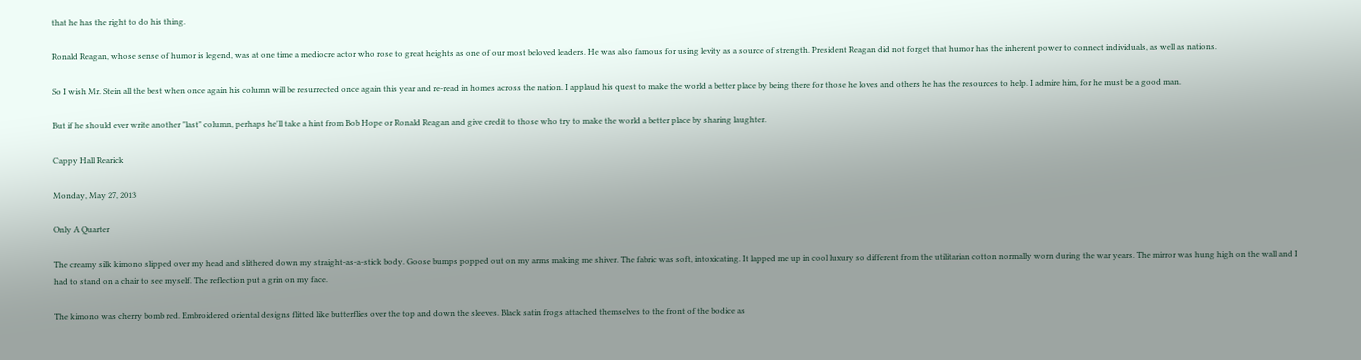that he has the right to do his thing.

Ronald Reagan, whose sense of humor is legend, was at one time a mediocre actor who rose to great heights as one of our most beloved leaders. He was also famous for using levity as a source of strength. President Reagan did not forget that humor has the inherent power to connect individuals, as well as nations.

So I wish Mr. Stein all the best when once again his column will be resurrected once again this year and re-read in homes across the nation. I applaud his quest to make the world a better place by being there for those he loves and others he has the resources to help. I admire him, for he must be a good man.

But if he should ever write another "last" column, perhaps he'll take a hint from Bob Hope or Ronald Reagan and give credit to those who try to make the world a better place by sharing laughter.

Cappy Hall Rearick

Monday, May 27, 2013

Only A Quarter

The creamy silk kimono slipped over my head and slithered down my straight-as-a-stick body. Goose bumps popped out on my arms making me shiver. The fabric was soft, intoxicating. It lapped me up in cool luxury so different from the utilitarian cotton normally worn during the war years. The mirror was hung high on the wall and I had to stand on a chair to see myself. The reflection put a grin on my face.

The kimono was cherry bomb red. Embroidered oriental designs flitted like butterflies over the top and down the sleeves. Black satin frogs attached themselves to the front of the bodice as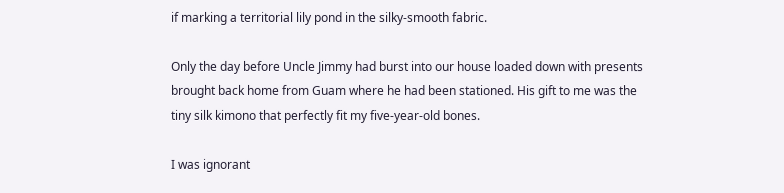if marking a territorial lily pond in the silky-smooth fabric.

Only the day before Uncle Jimmy had burst into our house loaded down with presents brought back home from Guam where he had been stationed. His gift to me was the tiny silk kimono that perfectly fit my five-year-old bones.

I was ignorant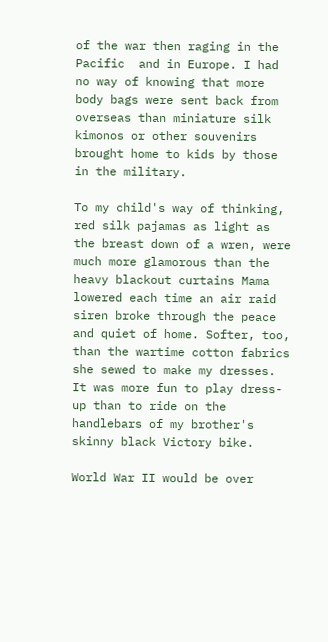of the war then raging in the Pacific  and in Europe. I had no way of knowing that more body bags were sent back from overseas than miniature silk kimonos or other souvenirs brought home to kids by those in the military.

To my child's way of thinking, red silk pajamas as light as the breast down of a wren, were much more glamorous than the heavy blackout curtains Mama lowered each time an air raid siren broke through the peace and quiet of home. Softer, too, than the wartime cotton fabrics she sewed to make my dresses. It was more fun to play dress-up than to ride on the handlebars of my brother's skinny black Victory bike.

World War II would be over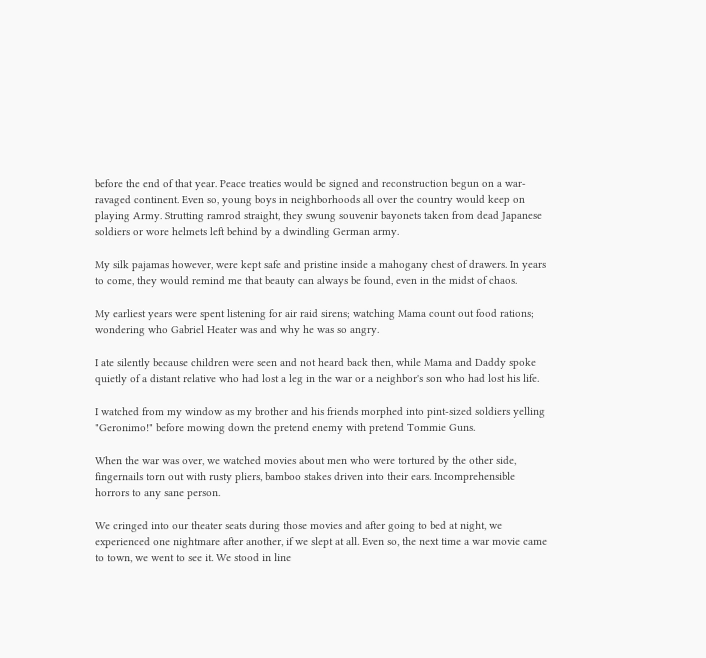before the end of that year. Peace treaties would be signed and reconstruction begun on a war-ravaged continent. Even so, young boys in neighborhoods all over the country would keep on playing Army. Strutting ramrod straight, they swung souvenir bayonets taken from dead Japanese soldiers or wore helmets left behind by a dwindling German army.

My silk pajamas however, were kept safe and pristine inside a mahogany chest of drawers. In years to come, they would remind me that beauty can always be found, even in the midst of chaos.

My earliest years were spent listening for air raid sirens; watching Mama count out food rations; wondering who Gabriel Heater was and why he was so angry.

I ate silently because children were seen and not heard back then, while Mama and Daddy spoke quietly of a distant relative who had lost a leg in the war or a neighbor's son who had lost his life.

I watched from my window as my brother and his friends morphed into pint-sized soldiers yelling "Geronimo!" before mowing down the pretend enemy with pretend Tommie Guns.

When the war was over, we watched movies about men who were tortured by the other side, fingernails torn out with rusty pliers, bamboo stakes driven into their ears. Incomprehensible horrors to any sane person.

We cringed into our theater seats during those movies and after going to bed at night, we experienced one nightmare after another, if we slept at all. Even so, the next time a war movie came to town, we went to see it. We stood in line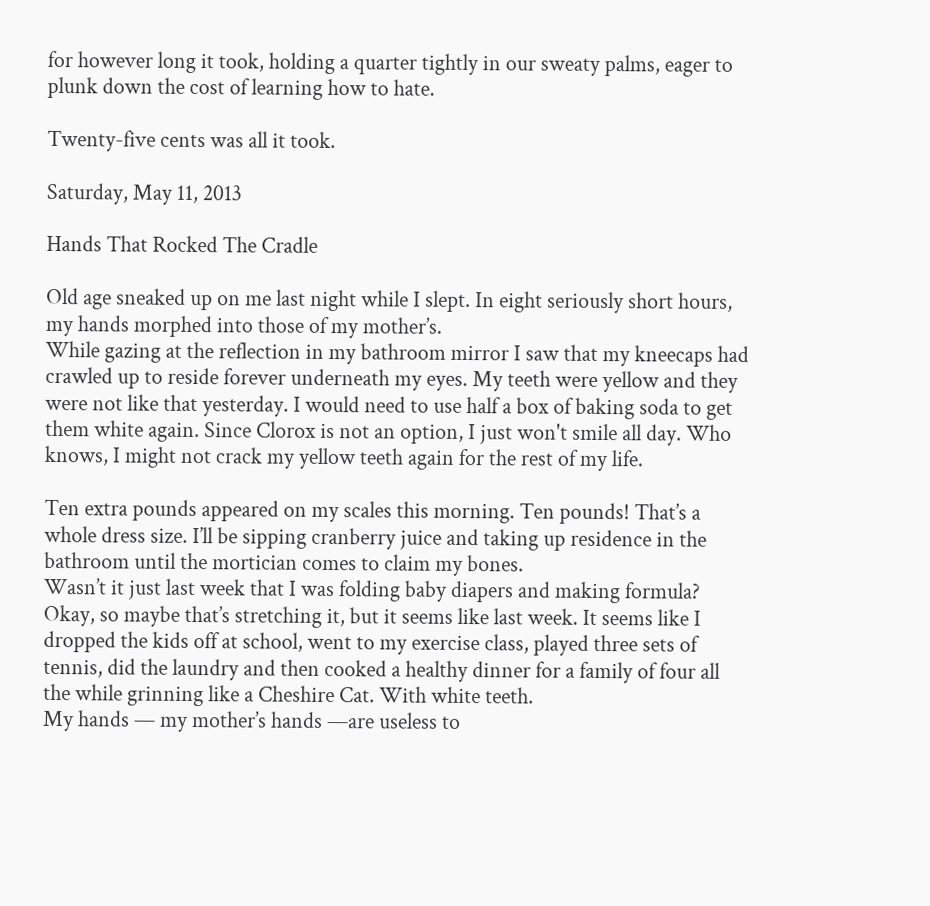for however long it took, holding a quarter tightly in our sweaty palms, eager to plunk down the cost of learning how to hate.

Twenty-five cents was all it took.

Saturday, May 11, 2013

Hands That Rocked The Cradle

Old age sneaked up on me last night while I slept. In eight seriously short hours, my hands morphed into those of my mother’s.
While gazing at the reflection in my bathroom mirror I saw that my kneecaps had crawled up to reside forever underneath my eyes. My teeth were yellow and they were not like that yesterday. I would need to use half a box of baking soda to get them white again. Since Clorox is not an option, I just won't smile all day. Who knows, I might not crack my yellow teeth again for the rest of my life.

Ten extra pounds appeared on my scales this morning. Ten pounds! That’s a whole dress size. I’ll be sipping cranberry juice and taking up residence in the bathroom until the mortician comes to claim my bones.
Wasn’t it just last week that I was folding baby diapers and making formula? Okay, so maybe that’s stretching it, but it seems like last week. It seems like I dropped the kids off at school, went to my exercise class, played three sets of tennis, did the laundry and then cooked a healthy dinner for a family of four all the while grinning like a Cheshire Cat. With white teeth.
My hands — my mother’s hands —are useless to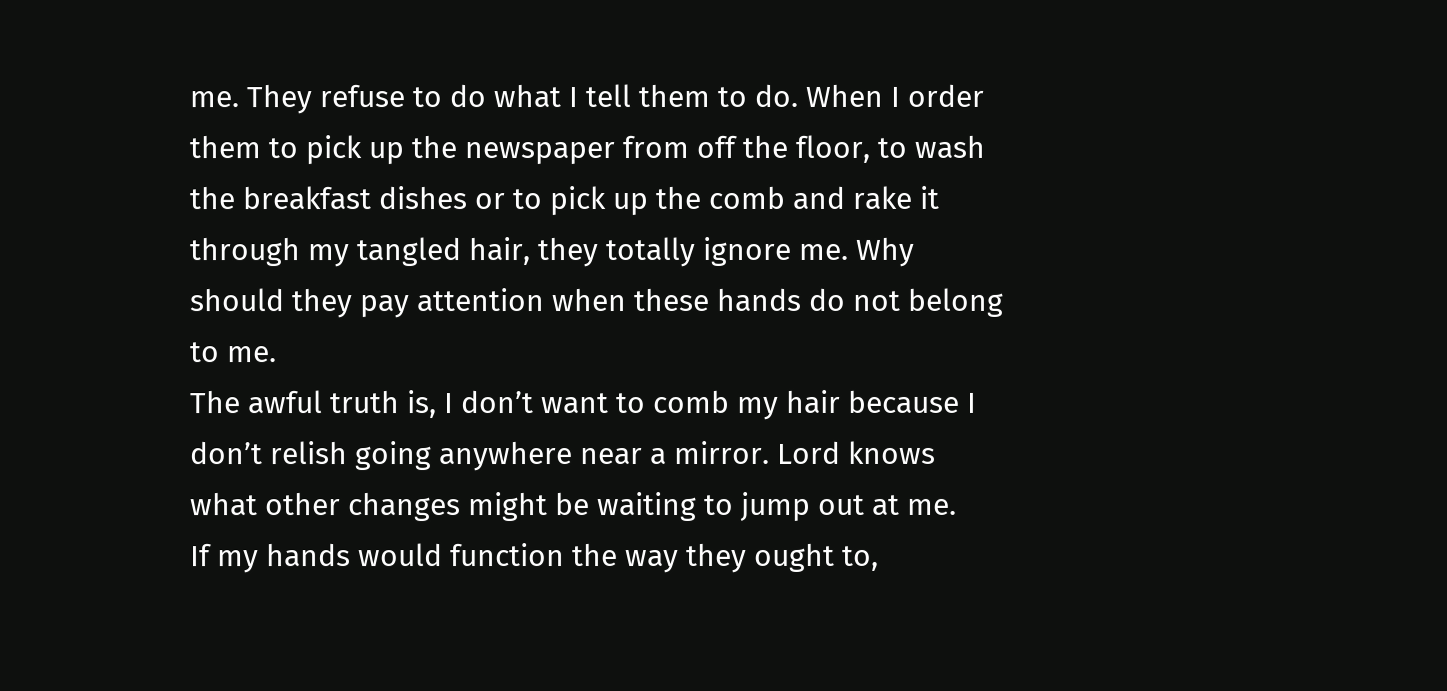me. They refuse to do what I tell them to do. When I order them to pick up the newspaper from off the floor, to wash the breakfast dishes or to pick up the comb and rake it through my tangled hair, they totally ignore me. Why should they pay attention when these hands do not belong to me.
The awful truth is, I don’t want to comb my hair because I don’t relish going anywhere near a mirror. Lord knows what other changes might be waiting to jump out at me.
If my hands would function the way they ought to,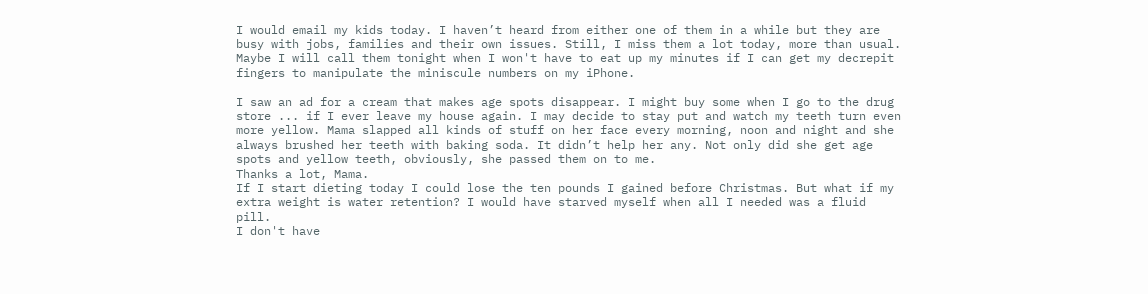I would email my kids today. I haven’t heard from either one of them in a while but they are busy with jobs, families and their own issues. Still, I miss them a lot today, more than usual. Maybe I will call them tonight when I won't have to eat up my minutes if I can get my decrepit fingers to manipulate the miniscule numbers on my iPhone.

I saw an ad for a cream that makes age spots disappear. I might buy some when I go to the drug store ... if I ever leave my house again. I may decide to stay put and watch my teeth turn even more yellow. Mama slapped all kinds of stuff on her face every morning, noon and night and she always brushed her teeth with baking soda. It didn’t help her any. Not only did she get age spots and yellow teeth, obviously, she passed them on to me.
Thanks a lot, Mama.
If I start dieting today I could lose the ten pounds I gained before Christmas. But what if my extra weight is water retention? I would have starved myself when all I needed was a fluid pill.
I don't have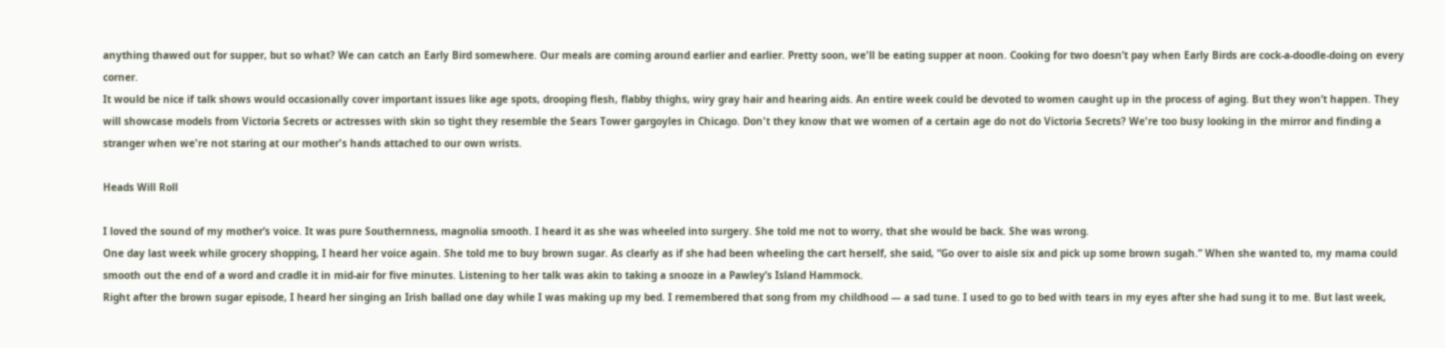anything thawed out for supper, but so what? We can catch an Early Bird somewhere. Our meals are coming around earlier and earlier. Pretty soon, we'll be eating supper at noon. Cooking for two doesn’t pay when Early Birds are cock-a-doodle-doing on every corner.
It would be nice if talk shows would occasionally cover important issues like age spots, drooping flesh, flabby thighs, wiry gray hair and hearing aids. An entire week could be devoted to women caught up in the process of aging. But they won’t happen. They will showcase models from Victoria Secrets or actresses with skin so tight they resemble the Sears Tower gargoyles in Chicago. Don't they know that we women of a certain age do not do Victoria Secrets? We're too busy looking in the mirror and finding a stranger when we're not staring at our mother's hands attached to our own wrists.

Heads Will Roll

I loved the sound of my mother’s voice. It was pure Southernness, magnolia smooth. I heard it as she was wheeled into surgery. She told me not to worry, that she would be back. She was wrong.
One day last week while grocery shopping, I heard her voice again. She told me to buy brown sugar. As clearly as if she had been wheeling the cart herself, she said, “Go over to aisle six and pick up some brown sugah.” When she wanted to, my mama could smooth out the end of a word and cradle it in mid-air for five minutes. Listening to her talk was akin to taking a snooze in a Pawley’s Island Hammock.
Right after the brown sugar episode, I heard her singing an Irish ballad one day while I was making up my bed. I remembered that song from my childhood — a sad tune. I used to go to bed with tears in my eyes after she had sung it to me. But last week,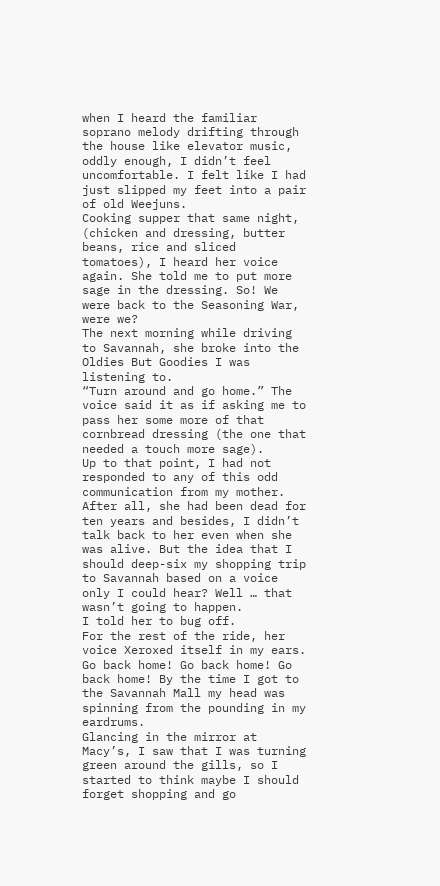when I heard the familiar soprano melody drifting through the house like elevator music, oddly enough, I didn’t feel uncomfortable. I felt like I had just slipped my feet into a pair of old Weejuns.
Cooking supper that same night, (chicken and dressing, butter beans, rice and sliced tomatoes), I heard her voice again. She told me to put more sage in the dressing. So! We were back to the Seasoning War, were we?
The next morning while driving to Savannah, she broke into the Oldies But Goodies I was listening to.
“Turn around and go home.” The voice said it as if asking me to pass her some more of that cornbread dressing (the one that needed a touch more sage).
Up to that point, I had not responded to any of this odd communication from my mother. After all, she had been dead for ten years and besides, I didn’t talk back to her even when she was alive. But the idea that I should deep-six my shopping trip to Savannah based on a voice only I could hear? Well … that wasn’t going to happen.
I told her to bug off.
For the rest of the ride, her voice Xeroxed itself in my ears. Go back home! Go back home! Go back home! By the time I got to the Savannah Mall my head was spinning from the pounding in my eardrums.
Glancing in the mirror at Macy’s, I saw that I was turning green around the gills, so I started to think maybe I should forget shopping and go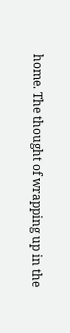home. The thought of wrapping up in the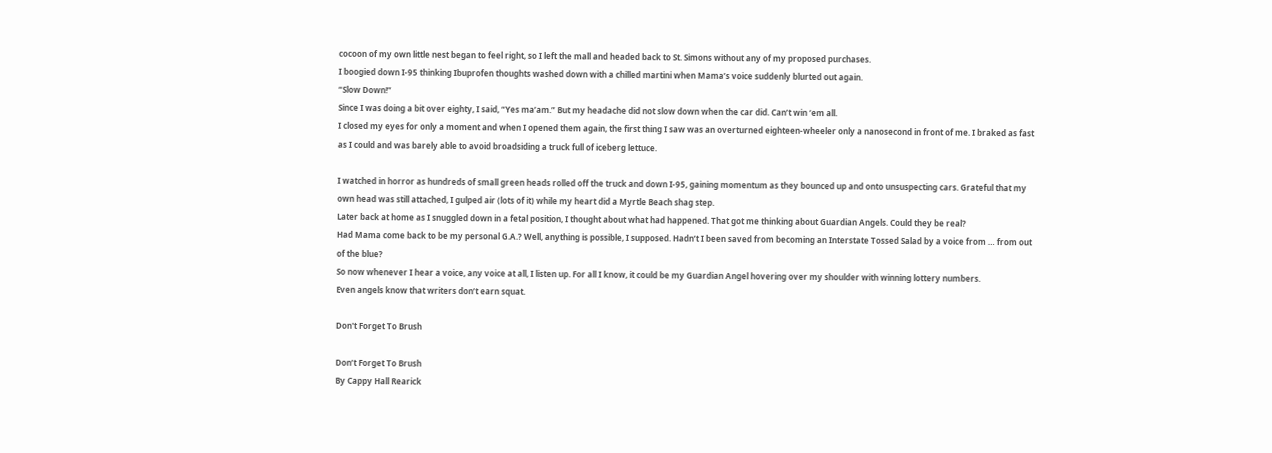cocoon of my own little nest began to feel right, so I left the mall and headed back to St. Simons without any of my proposed purchases.
I boogied down I-95 thinking Ibuprofen thoughts washed down with a chilled martini when Mama’s voice suddenly blurted out again.
“Slow Down!”
Since I was doing a bit over eighty, I said, “Yes ma’am.” But my headache did not slow down when the car did. Can’t win ‘em all.
I closed my eyes for only a moment and when I opened them again, the first thing I saw was an overturned eighteen-wheeler only a nanosecond in front of me. I braked as fast as I could and was barely able to avoid broadsiding a truck full of iceberg lettuce.

I watched in horror as hundreds of small green heads rolled off the truck and down I-95, gaining momentum as they bounced up and onto unsuspecting cars. Grateful that my own head was still attached, I gulped air (lots of it) while my heart did a Myrtle Beach shag step.
Later back at home as I snuggled down in a fetal position, I thought about what had happened. That got me thinking about Guardian Angels. Could they be real?
Had Mama come back to be my personal G.A.? Well, anything is possible, I supposed. Hadn’t I been saved from becoming an Interstate Tossed Salad by a voice from … from out of the blue?
So now whenever I hear a voice, any voice at all, I listen up. For all I know, it could be my Guardian Angel hovering over my shoulder with winning lottery numbers.
Even angels know that writers don’t earn squat.

Don't Forget To Brush

Don’t Forget To Brush
By Cappy Hall Rearick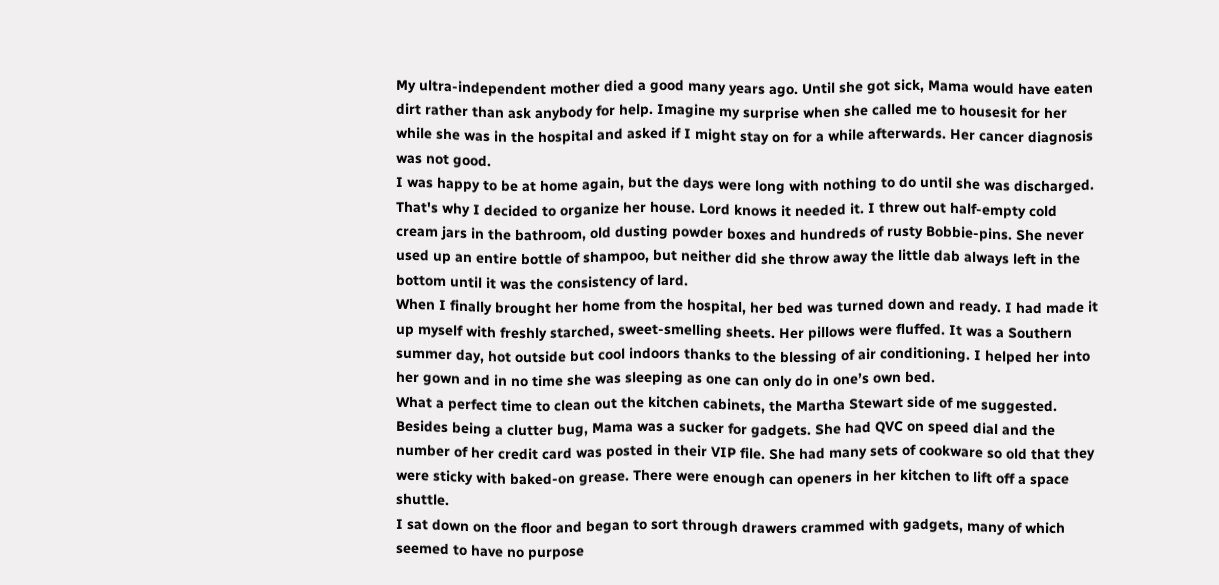My ultra-independent mother died a good many years ago. Until she got sick, Mama would have eaten dirt rather than ask anybody for help. Imagine my surprise when she called me to housesit for her while she was in the hospital and asked if I might stay on for a while afterwards. Her cancer diagnosis was not good.
I was happy to be at home again, but the days were long with nothing to do until she was discharged. That's why I decided to organize her house. Lord knows it needed it. I threw out half-empty cold cream jars in the bathroom, old dusting powder boxes and hundreds of rusty Bobbie-pins. She never used up an entire bottle of shampoo, but neither did she throw away the little dab always left in the bottom until it was the consistency of lard.
When I finally brought her home from the hospital, her bed was turned down and ready. I had made it up myself with freshly starched, sweet-smelling sheets. Her pillows were fluffed. It was a Southern summer day, hot outside but cool indoors thanks to the blessing of air conditioning. I helped her into her gown and in no time she was sleeping as one can only do in one’s own bed.
What a perfect time to clean out the kitchen cabinets, the Martha Stewart side of me suggested.
Besides being a clutter bug, Mama was a sucker for gadgets. She had QVC on speed dial and the number of her credit card was posted in their VIP file. She had many sets of cookware so old that they were sticky with baked-on grease. There were enough can openers in her kitchen to lift off a space shuttle.
I sat down on the floor and began to sort through drawers crammed with gadgets, many of which seemed to have no purpose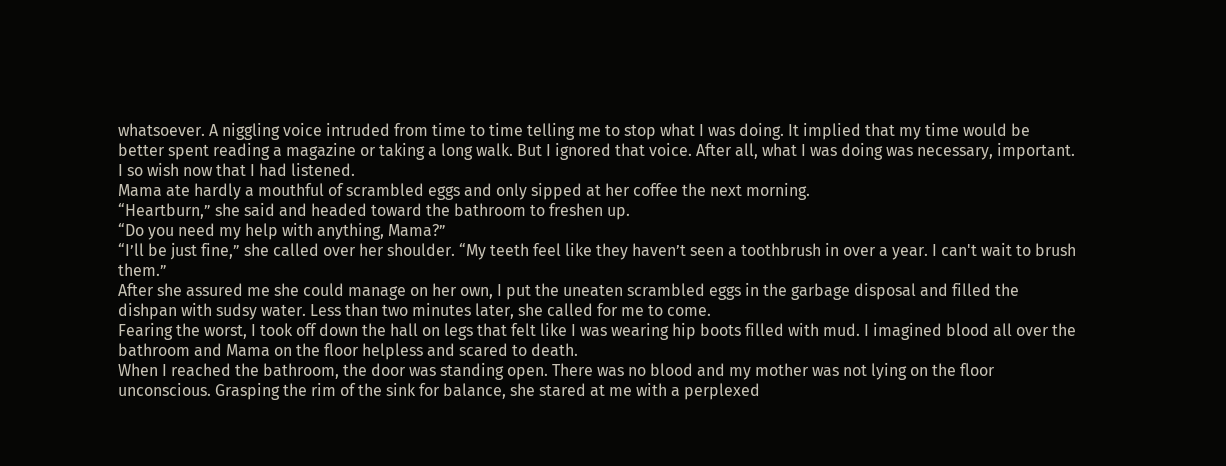whatsoever. A niggling voice intruded from time to time telling me to stop what I was doing. It implied that my time would be better spent reading a magazine or taking a long walk. But I ignored that voice. After all, what I was doing was necessary, important.
I so wish now that I had listened.
Mama ate hardly a mouthful of scrambled eggs and only sipped at her coffee the next morning.
“Heartburn,” she said and headed toward the bathroom to freshen up.
“Do you need my help with anything, Mama?”
“I’ll be just fine,” she called over her shoulder. “My teeth feel like they haven’t seen a toothbrush in over a year. I can't wait to brush them.”
After she assured me she could manage on her own, I put the uneaten scrambled eggs in the garbage disposal and filled the dishpan with sudsy water. Less than two minutes later, she called for me to come.
Fearing the worst, I took off down the hall on legs that felt like I was wearing hip boots filled with mud. I imagined blood all over the bathroom and Mama on the floor helpless and scared to death.
When I reached the bathroom, the door was standing open. There was no blood and my mother was not lying on the floor unconscious. Grasping the rim of the sink for balance, she stared at me with a perplexed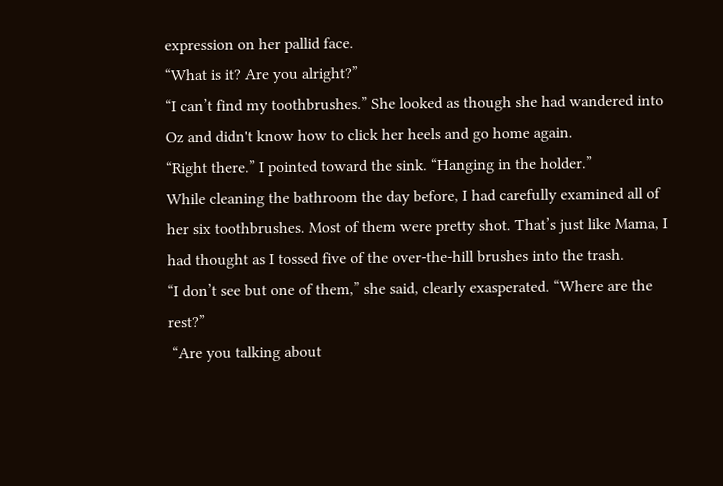expression on her pallid face.
“What is it? Are you alright?”
“I can’t find my toothbrushes.” She looked as though she had wandered into Oz and didn't know how to click her heels and go home again.
“Right there.” I pointed toward the sink. “Hanging in the holder.”
While cleaning the bathroom the day before, I had carefully examined all of her six toothbrushes. Most of them were pretty shot. That’s just like Mama, I had thought as I tossed five of the over-the-hill brushes into the trash.
“I don’t see but one of them,” she said, clearly exasperated. “Where are the rest?”
 “Are you talking about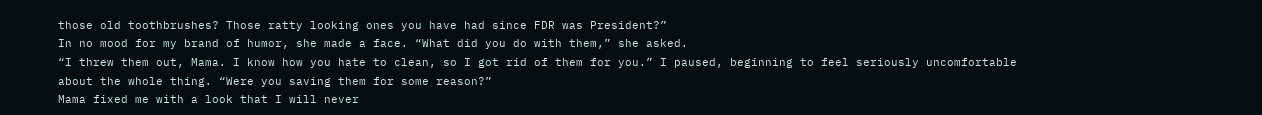those old toothbrushes? Those ratty looking ones you have had since FDR was President?”
In no mood for my brand of humor, she made a face. “What did you do with them,” she asked.
“I threw them out, Mama. I know how you hate to clean, so I got rid of them for you.” I paused, beginning to feel seriously uncomfortable about the whole thing. “Were you saving them for some reason?”
Mama fixed me with a look that I will never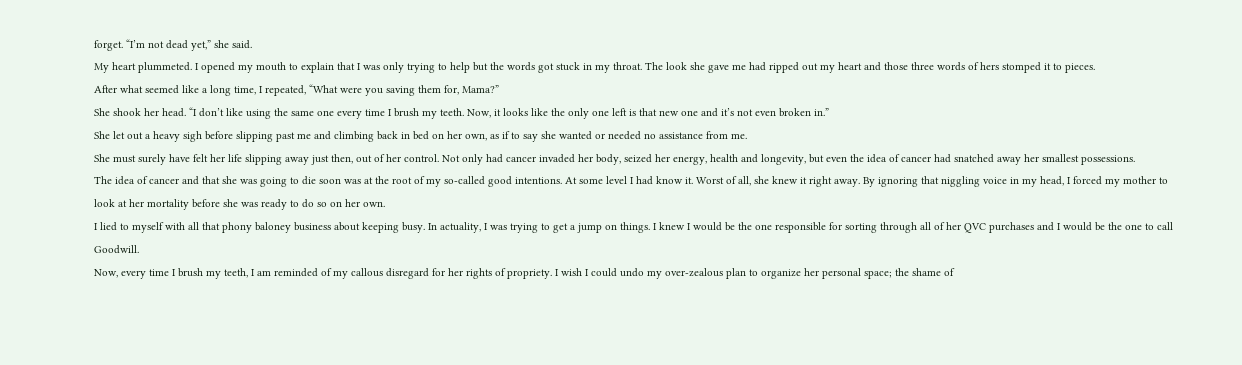forget. “I’m not dead yet,” she said.
My heart plummeted. I opened my mouth to explain that I was only trying to help but the words got stuck in my throat. The look she gave me had ripped out my heart and those three words of hers stomped it to pieces.
After what seemed like a long time, I repeated, “What were you saving them for, Mama?”
She shook her head. “I don’t like using the same one every time I brush my teeth. Now, it looks like the only one left is that new one and it’s not even broken in.”
She let out a heavy sigh before slipping past me and climbing back in bed on her own, as if to say she wanted or needed no assistance from me.
She must surely have felt her life slipping away just then, out of her control. Not only had cancer invaded her body, seized her energy, health and longevity, but even the idea of cancer had snatched away her smallest possessions.
The idea of cancer and that she was going to die soon was at the root of my so-called good intentions. At some level I had know it. Worst of all, she knew it right away. By ignoring that niggling voice in my head, I forced my mother to look at her mortality before she was ready to do so on her own.
I lied to myself with all that phony baloney business about keeping busy. In actuality, I was trying to get a jump on things. I knew I would be the one responsible for sorting through all of her QVC purchases and I would be the one to call Goodwill.
Now, every time I brush my teeth, I am reminded of my callous disregard for her rights of propriety. I wish I could undo my over-zealous plan to organize her personal space; the shame of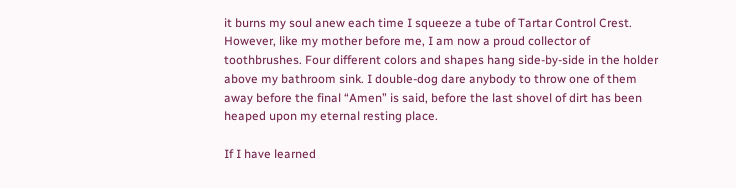it burns my soul anew each time I squeeze a tube of Tartar Control Crest.
However, like my mother before me, I am now a proud collector of toothbrushes. Four different colors and shapes hang side-by-side in the holder above my bathroom sink. I double-dog dare anybody to throw one of them away before the final “Amen” is said, before the last shovel of dirt has been heaped upon my eternal resting place.

If I have learned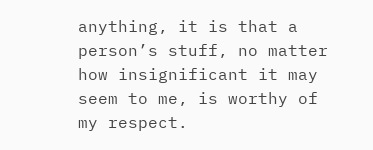anything, it is that a person’s stuff, no matter how insignificant it may seem to me, is worthy of my respect.